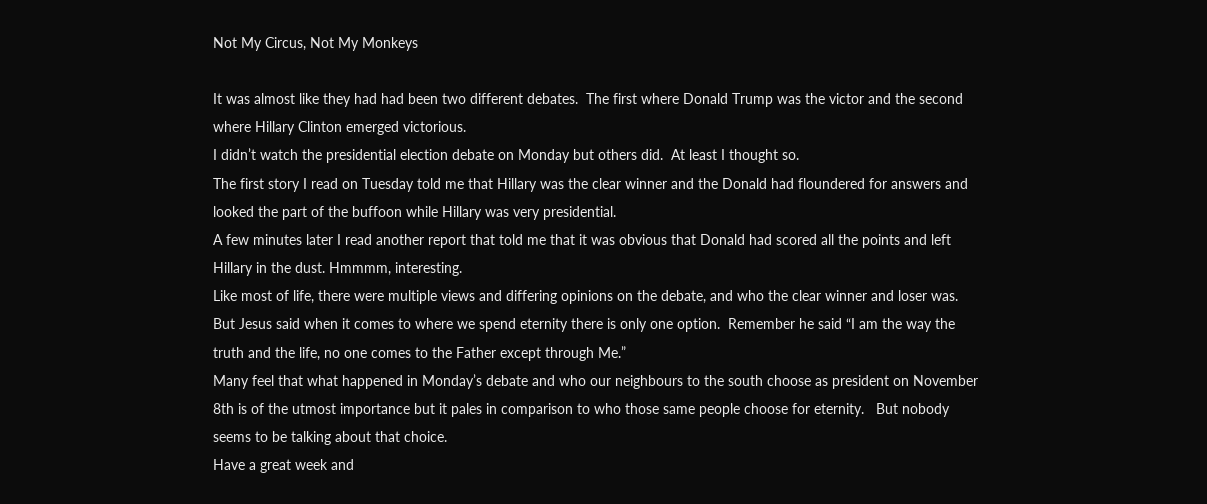Not My Circus, Not My Monkeys

It was almost like they had had been two different debates.  The first where Donald Trump was the victor and the second where Hillary Clinton emerged victorious.
I didn’t watch the presidential election debate on Monday but others did.  At least I thought so.
The first story I read on Tuesday told me that Hillary was the clear winner and the Donald had floundered for answers and looked the part of the buffoon while Hillary was very presidential.
A few minutes later I read another report that told me that it was obvious that Donald had scored all the points and left Hillary in the dust. Hmmmm, interesting.
Like most of life, there were multiple views and differing opinions on the debate, and who the clear winner and loser was.  But Jesus said when it comes to where we spend eternity there is only one option.  Remember he said “I am the way the truth and the life, no one comes to the Father except through Me.”
Many feel that what happened in Monday’s debate and who our neighbours to the south choose as president on November 8th is of the utmost importance but it pales in comparison to who those same people choose for eternity.   But nobody seems to be talking about that choice.
Have a great week and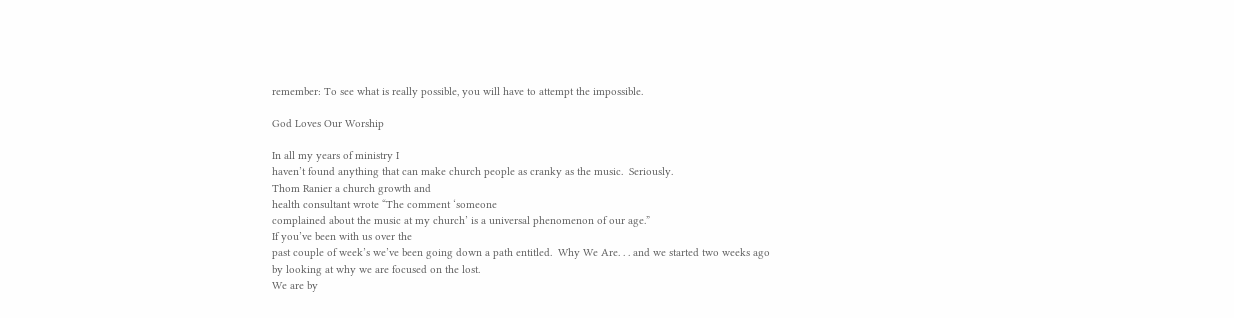remember: To see what is really possible, you will have to attempt the impossible.

God Loves Our Worship

In all my years of ministry I
haven’t found anything that can make church people as cranky as the music.  Seriously.
Thom Ranier a church growth and
health consultant wrote “The comment ‘someone
complained about the music at my church’ is a universal phenomenon of our age.”
If you’ve been with us over the
past couple of week’s we’ve been going down a path entitled.  Why We Are. . . and we started two weeks ago
by looking at why we are focused on the lost.
We are by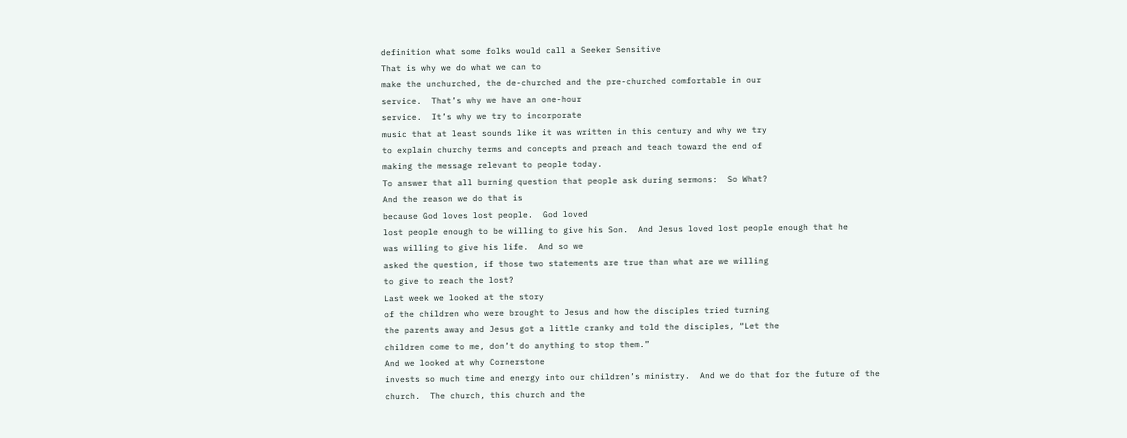definition what some folks would call a Seeker Sensitive
That is why we do what we can to
make the unchurched, the de-churched and the pre-churched comfortable in our
service.  That’s why we have an one-hour
service.  It’s why we try to incorporate
music that at least sounds like it was written in this century and why we try
to explain churchy terms and concepts and preach and teach toward the end of
making the message relevant to people today.
To answer that all burning question that people ask during sermons:  So What?
And the reason we do that is
because God loves lost people.  God loved
lost people enough to be willing to give his Son.  And Jesus loved lost people enough that he
was willing to give his life.  And so we
asked the question, if those two statements are true than what are we willing
to give to reach the lost?
Last week we looked at the story
of the children who were brought to Jesus and how the disciples tried turning
the parents away and Jesus got a little cranky and told the disciples, “Let the
children come to me, don’t do anything to stop them.”
And we looked at why Cornerstone
invests so much time and energy into our children’s ministry.  And we do that for the future of the
church.  The church, this church and the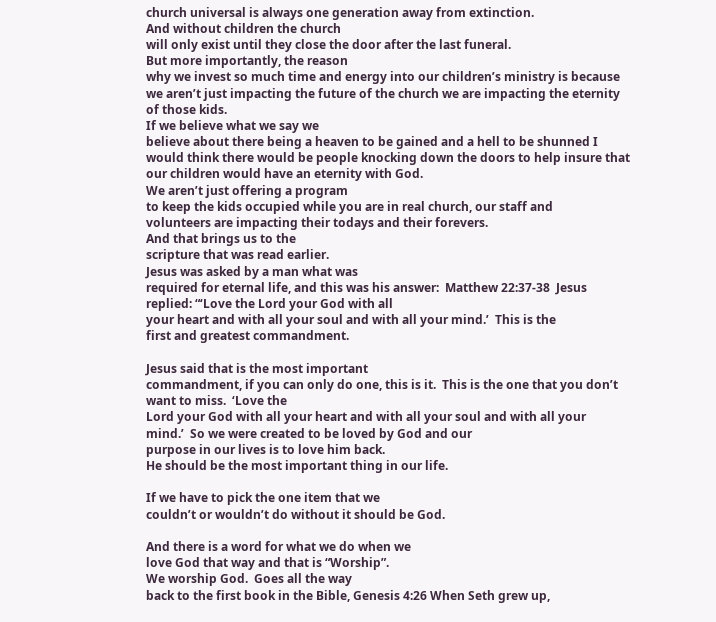church universal is always one generation away from extinction.
And without children the church
will only exist until they close the door after the last funeral.
But more importantly, the reason
why we invest so much time and energy into our children’s ministry is because
we aren’t just impacting the future of the church we are impacting the eternity
of those kids.
If we believe what we say we
believe about there being a heaven to be gained and a hell to be shunned I
would think there would be people knocking down the doors to help insure that
our children would have an eternity with God.
We aren’t just offering a program
to keep the kids occupied while you are in real church, our staff and
volunteers are impacting their todays and their forevers.
And that brings us to the
scripture that was read earlier.
Jesus was asked by a man what was
required for eternal life, and this was his answer:  Matthew 22:37-38  Jesus replied: “‘Love the Lord your God with all
your heart and with all your soul and with all your mind.’  This is the
first and greatest commandment.

Jesus said that is the most important
commandment, if you can only do one, this is it.  This is the one that you don’t want to miss.  ‘Love the
Lord your God with all your heart and with all your soul and with all your
mind.’  So we were created to be loved by God and our
purpose in our lives is to love him back.
He should be the most important thing in our life.

If we have to pick the one item that we
couldn’t or wouldn’t do without it should be God.

And there is a word for what we do when we
love God that way and that is “Worship”.
We worship God.  Goes all the way
back to the first book in the Bible, Genesis 4:26 When Seth grew up,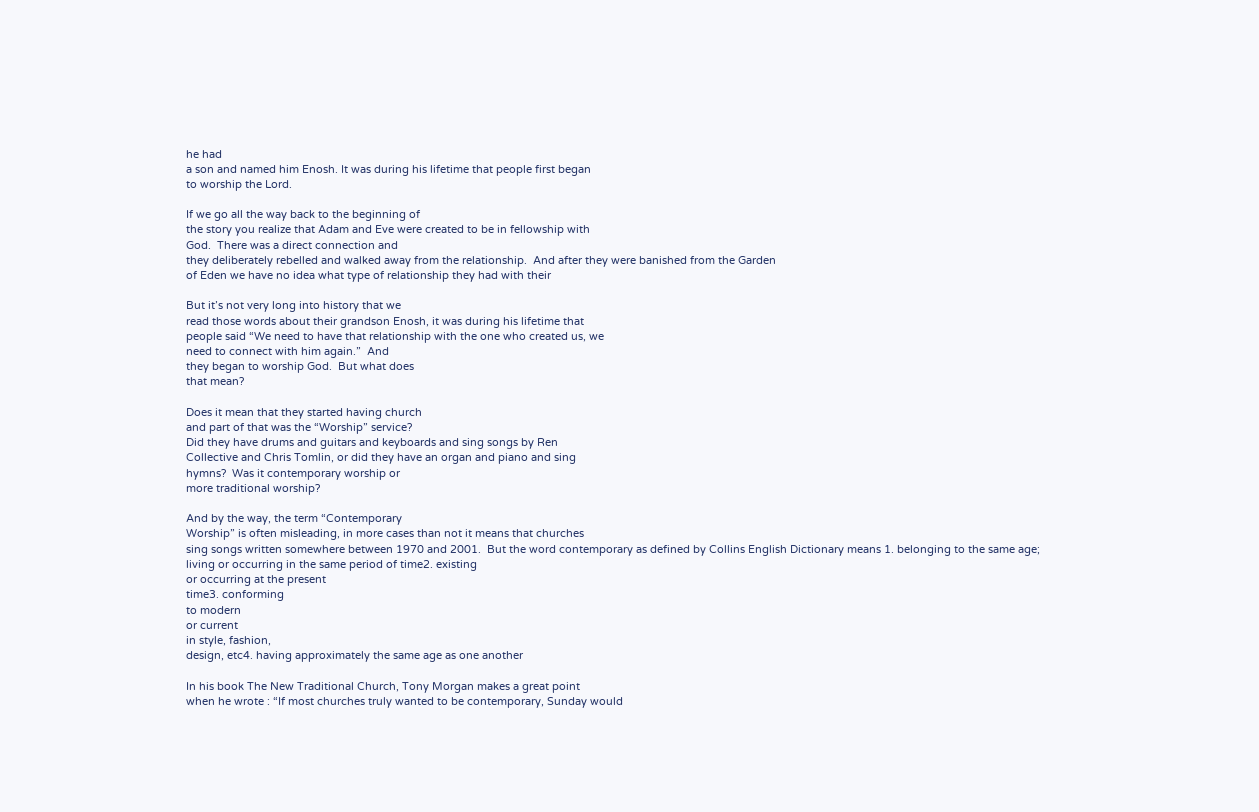he had
a son and named him Enosh. It was during his lifetime that people first began
to worship the Lord.

If we go all the way back to the beginning of
the story you realize that Adam and Eve were created to be in fellowship with
God.  There was a direct connection and
they deliberately rebelled and walked away from the relationship.  And after they were banished from the Garden
of Eden we have no idea what type of relationship they had with their

But it’s not very long into history that we
read those words about their grandson Enosh, it was during his lifetime that
people said “We need to have that relationship with the one who created us, we
need to connect with him again.”  And
they began to worship God.  But what does
that mean?

Does it mean that they started having church
and part of that was the “Worship” service?
Did they have drums and guitars and keyboards and sing songs by Ren
Collective and Chris Tomlin, or did they have an organ and piano and sing
hymns?  Was it contemporary worship or
more traditional worship?

And by the way, the term “Contemporary
Worship” is often misleading, in more cases than not it means that churches
sing songs written somewhere between 1970 and 2001.  But the word contemporary as defined by Collins English Dictionary means 1. belonging to the same age;
living or occurring in the same period of time2. existing
or occurring at the present
time3. conforming
to modern
or current
in style, fashion,
design, etc4. having approximately the same age as one another

In his book The New Traditional Church, Tony Morgan makes a great point
when he wrote : “If most churches truly wanted to be contemporary, Sunday would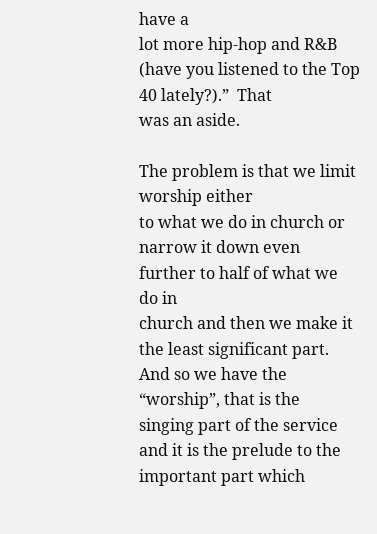have a
lot more hip-hop and R&B (have you listened to the Top 40 lately?).”  That
was an aside.

The problem is that we limit worship either
to what we do in church or narrow it down even further to half of what we do in
church and then we make it the least significant part.  And so we have the “worship”, that is the
singing part of the service and it is the prelude to the important part which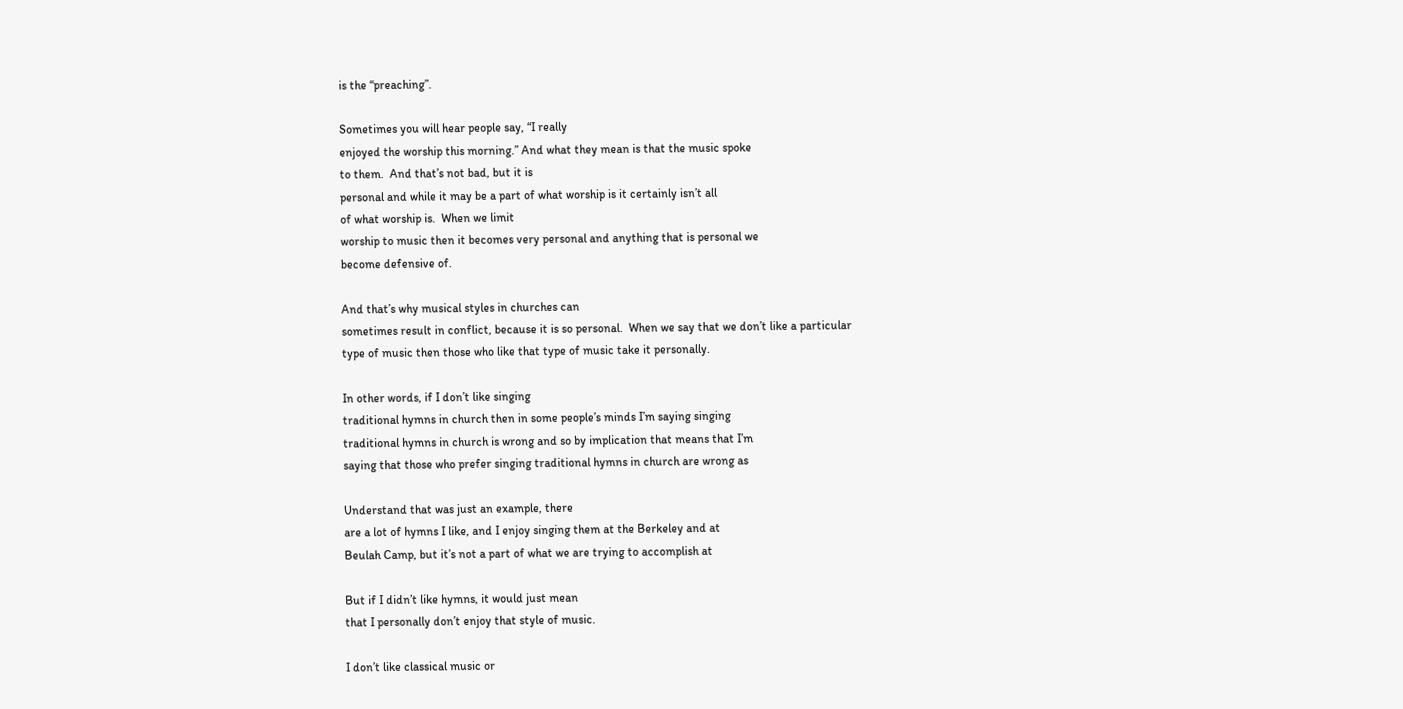is the “preaching”.

Sometimes you will hear people say, “I really
enjoyed the worship this morning.” And what they mean is that the music spoke
to them.  And that’s not bad, but it is
personal and while it may be a part of what worship is it certainly isn’t all
of what worship is.  When we limit
worship to music then it becomes very personal and anything that is personal we
become defensive of.

And that’s why musical styles in churches can
sometimes result in conflict, because it is so personal.  When we say that we don’t like a particular
type of music then those who like that type of music take it personally.

In other words, if I don’t like singing
traditional hymns in church then in some people’s minds I’m saying singing
traditional hymns in church is wrong and so by implication that means that I’m
saying that those who prefer singing traditional hymns in church are wrong as

Understand that was just an example, there
are a lot of hymns I like, and I enjoy singing them at the Berkeley and at
Beulah Camp, but it’s not a part of what we are trying to accomplish at

But if I didn’t like hymns, it would just mean
that I personally don’t enjoy that style of music.

I don’t like classical music or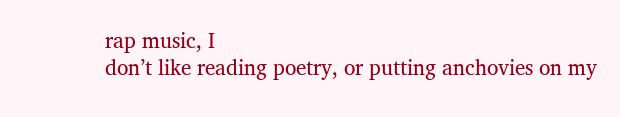rap music, I
don’t like reading poetry, or putting anchovies on my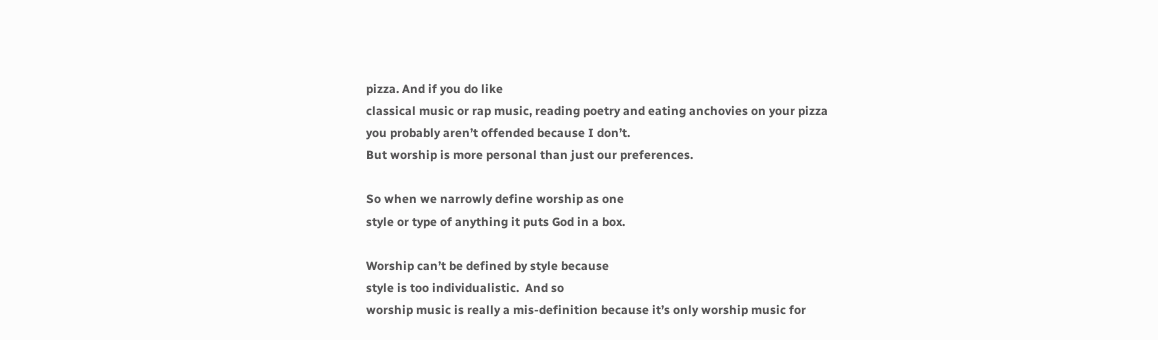pizza. And if you do like
classical music or rap music, reading poetry and eating anchovies on your pizza
you probably aren’t offended because I don’t.
But worship is more personal than just our preferences.

So when we narrowly define worship as one
style or type of anything it puts God in a box.

Worship can’t be defined by style because
style is too individualistic.  And so
worship music is really a mis-definition because it’s only worship music for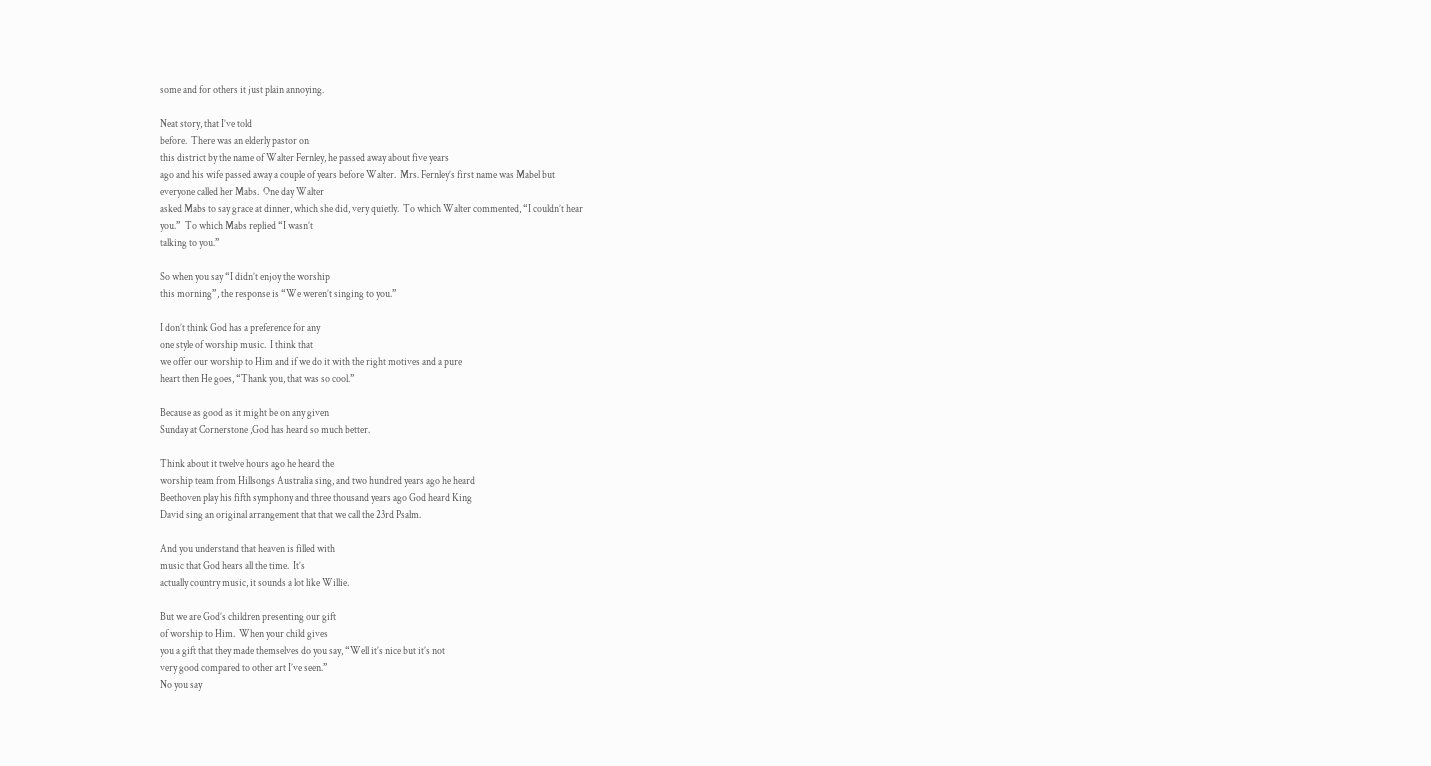some and for others it just plain annoying.

Neat story, that I’ve told
before.  There was an elderly pastor on
this district by the name of Walter Fernley, he passed away about five years
ago and his wife passed away a couple of years before Walter.  Mrs. Fernley’s first name was Mabel but
everyone called her Mabs.  One day Walter
asked Mabs to say grace at dinner, which she did, very quietly.  To which Walter commented, “I couldn’t hear
you.”  To which Mabs replied “I wasn’t
talking to you.”

So when you say “I didn’t enjoy the worship
this morning”, the response is “We weren’t singing to you.”

I don’t think God has a preference for any
one style of worship music.  I think that
we offer our worship to Him and if we do it with the right motives and a pure
heart then He goes, “Thank you, that was so cool.”

Because as good as it might be on any given
Sunday at Cornerstone ,God has heard so much better.

Think about it twelve hours ago he heard the
worship team from Hillsongs Australia sing, and two hundred years ago he heard
Beethoven play his fifth symphony and three thousand years ago God heard King
David sing an original arrangement that that we call the 23rd Psalm.

And you understand that heaven is filled with
music that God hears all the time.  It’s
actually country music, it sounds a lot like Willie.

But we are God’s children presenting our gift
of worship to Him.  When your child gives
you a gift that they made themselves do you say, “Well it’s nice but it’s not
very good compared to other art I’ve seen.”
No you say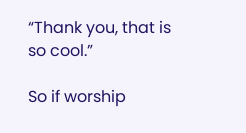“Thank you, that is so cool.”

So if worship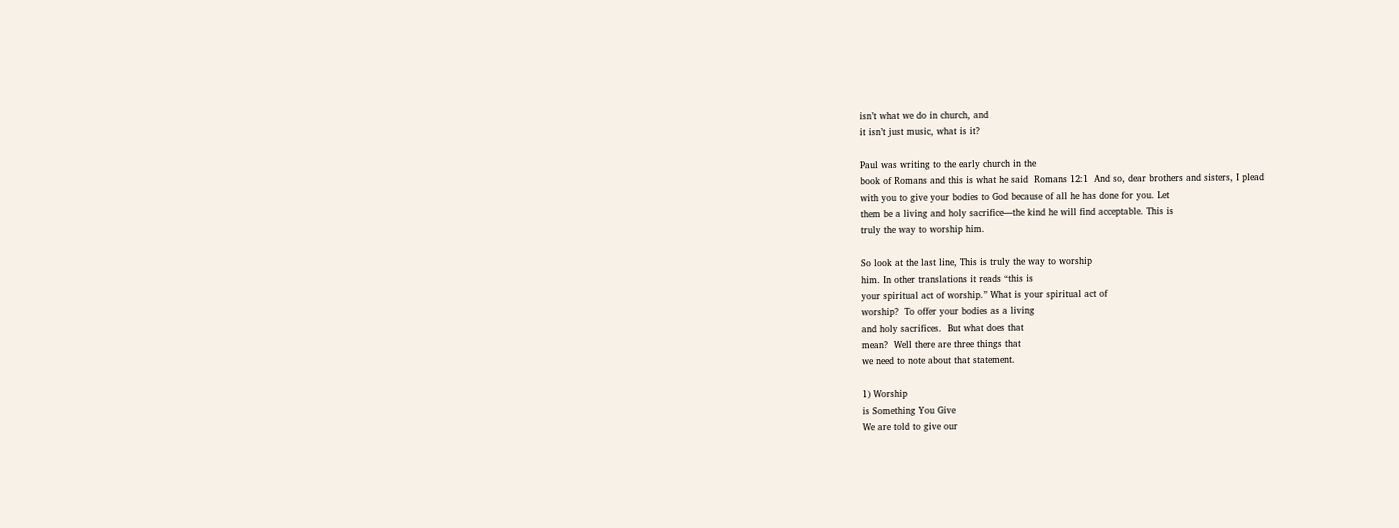isn’t what we do in church, and
it isn’t just music, what is it?

Paul was writing to the early church in the
book of Romans and this is what he said  Romans 12:1  And so, dear brothers and sisters, I plead
with you to give your bodies to God because of all he has done for you. Let
them be a living and holy sacrifice—the kind he will find acceptable. This is
truly the way to worship him.

So look at the last line, This is truly the way to worship
him. In other translations it reads “this is
your spiritual act of worship.” What is your spiritual act of
worship?  To offer your bodies as a living
and holy sacrifices.  But what does that
mean?  Well there are three things that
we need to note about that statement.

1) Worship
is Something You Give
We are told to give our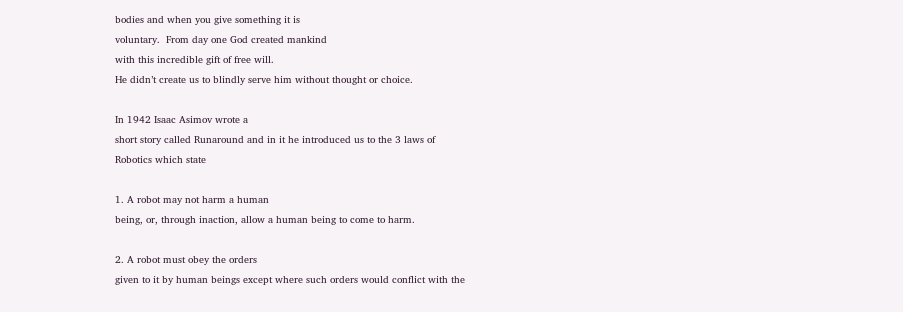bodies and when you give something it is
voluntary.  From day one God created mankind
with this incredible gift of free will.
He didn’t create us to blindly serve him without thought or choice.

In 1942 Isaac Asimov wrote a
short story called Runaround and in it he introduced us to the 3 laws of
Robotics which state

1. A robot may not harm a human
being, or, through inaction, allow a human being to come to harm.

2. A robot must obey the orders
given to it by human beings except where such orders would conflict with the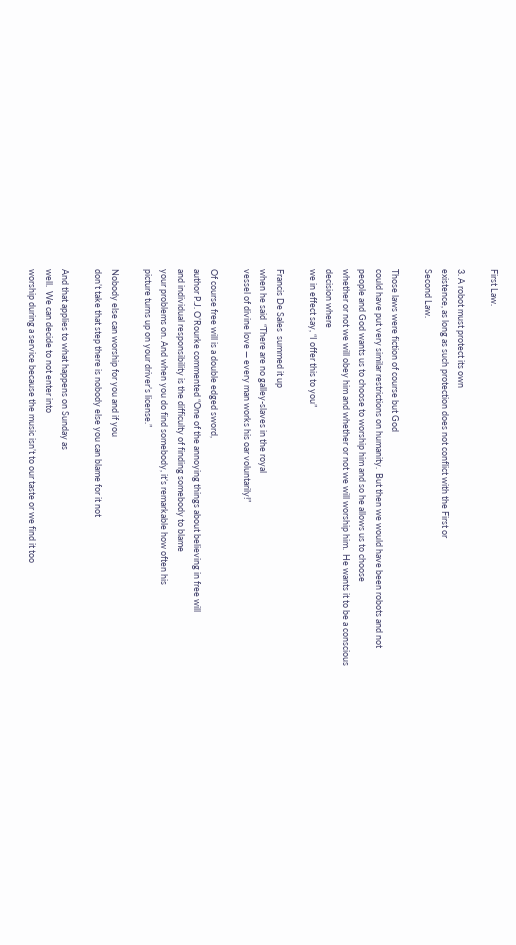First Law.

3. A robot must protect its own
existence, as long as such protection does not conflict with the First or
Second Law.

Those laws were fiction of course but God
could have put very similar restrictions on humanity.  But then we would have been robots and not
people and God wants us to choose to worship him and so he allows us to choose
whether or not we will obey him and whether or not we will worship him.  He wants it to be a conscious decision where
we in effect say, “I offer this to you”

Francis De Sales  summed it up
when he said  “There are no galley-slaves in the royal
vessel of divine love — every man works his oar voluntarily!”

Of course free will is a double edged sword,
author P.J. O’Rourke commented “One of the annoying things about believing in free will
and individual responsibility is the difficulty of finding somebody to blame
your problems on. And when you do find somebody, it’s remarkable how often his
picture turns up on your driver’s license.”

Nobody else can worship for you and if you
don’t take that step there is nobody else you can blame for it not

And that applies to what happens on Sunday as
well.  We can decide to not enter into
worship during a service because the music isn’t to our taste or we find it too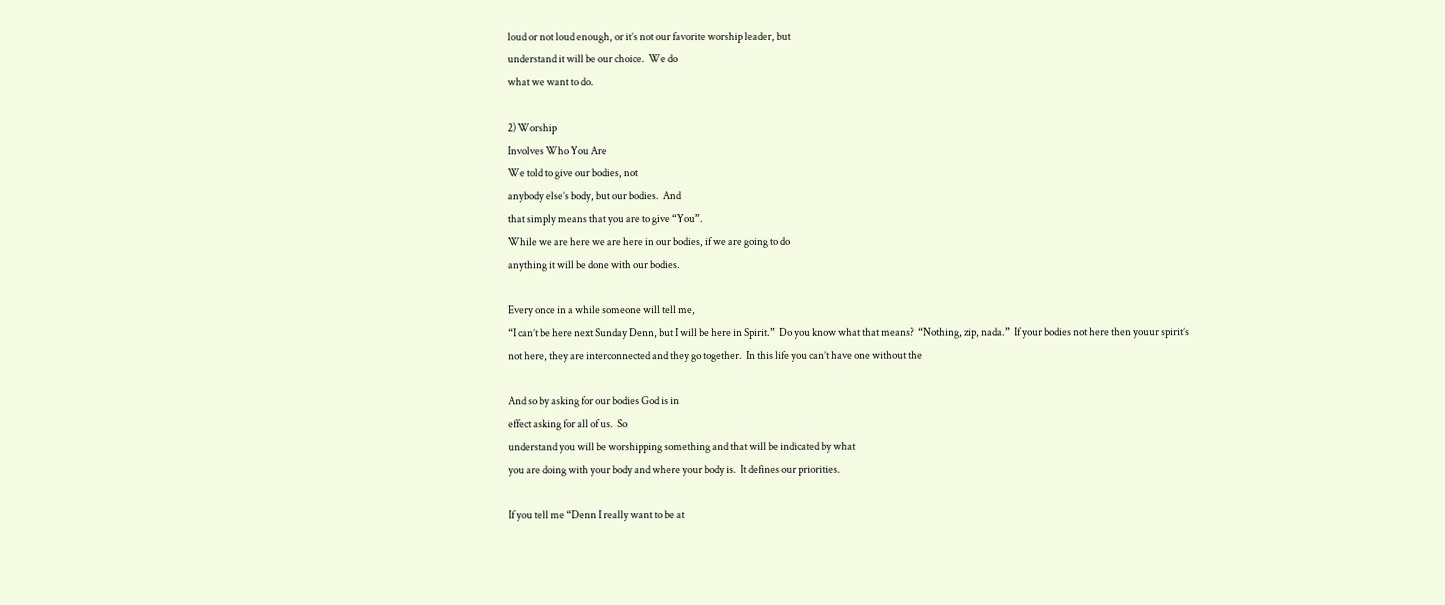loud or not loud enough, or it’s not our favorite worship leader, but
understand it will be our choice.  We do
what we want to do.

2) Worship
Involves Who You Are
We told to give our bodies, not
anybody else’s body, but our bodies.  And
that simply means that you are to give “You”.
While we are here we are here in our bodies, if we are going to do
anything it will be done with our bodies.

Every once in a while someone will tell me,
“I can’t be here next Sunday Denn, but I will be here in Spirit.”  Do you know what that means?  “Nothing, zip, nada.”  If your bodies not here then youur spirit’s
not here, they are interconnected and they go together.  In this life you can’t have one without the

And so by asking for our bodies God is in
effect asking for all of us.  So
understand you will be worshipping something and that will be indicated by what
you are doing with your body and where your body is.  It defines our priorities.

If you tell me “Denn I really want to be at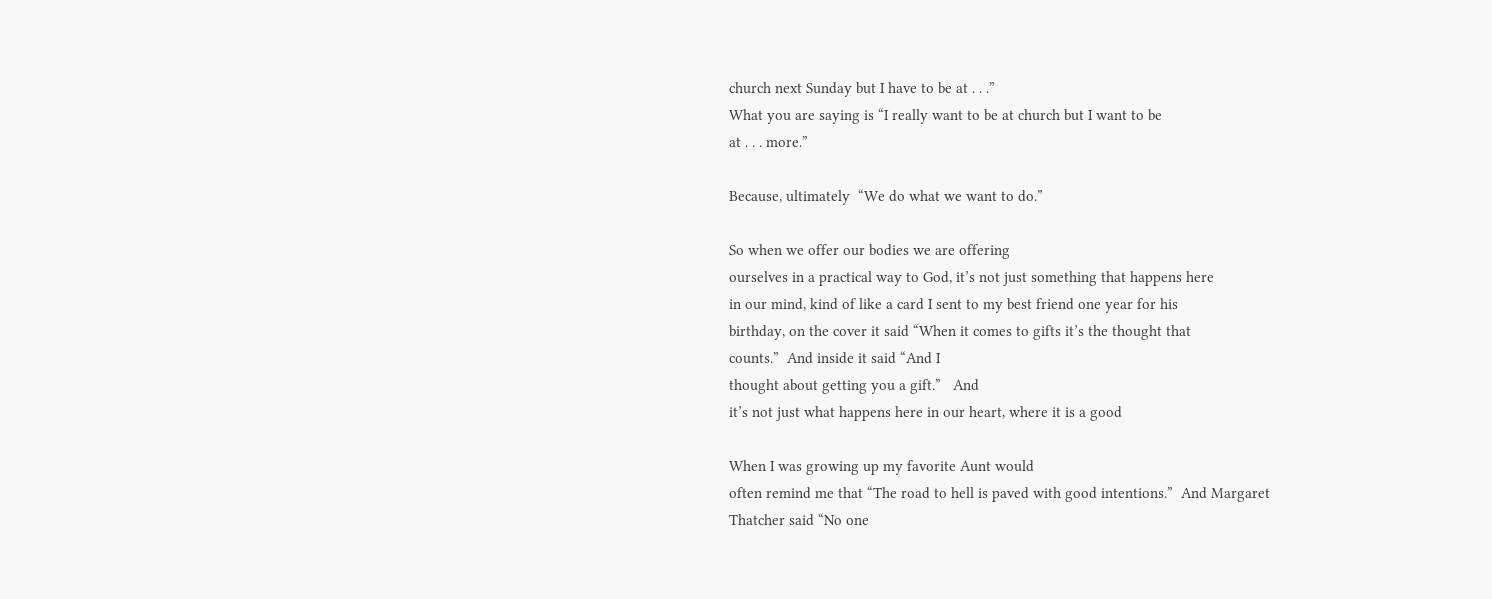church next Sunday but I have to be at . . .”
What you are saying is “I really want to be at church but I want to be
at . . . more.”

Because, ultimately  “We do what we want to do.”

So when we offer our bodies we are offering
ourselves in a practical way to God, it’s not just something that happens here
in our mind, kind of like a card I sent to my best friend one year for his
birthday, on the cover it said “When it comes to gifts it’s the thought that
counts.”  And inside it said “And I
thought about getting you a gift.”   And
it’s not just what happens here in our heart, where it is a good

When I was growing up my favorite Aunt would
often remind me that “The road to hell is paved with good intentions.”  And Margaret
Thatcher said “No one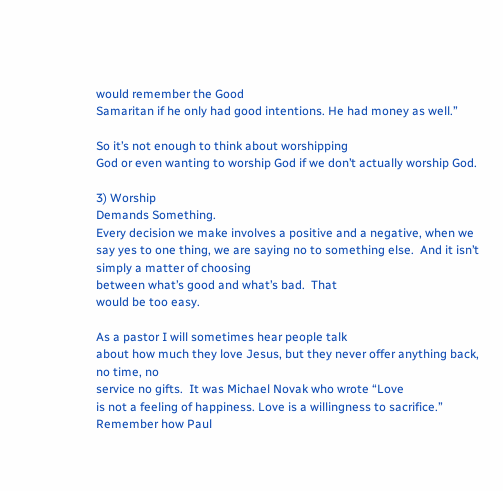would remember the Good
Samaritan if he only had good intentions. He had money as well.”

So it’s not enough to think about worshipping
God or even wanting to worship God if we don’t actually worship God.

3) Worship
Demands Something.
Every decision we make involves a positive and a negative, when we
say yes to one thing, we are saying no to something else.  And it isn’t simply a matter of choosing
between what’s good and what’s bad.  That
would be too easy.

As a pastor I will sometimes hear people talk
about how much they love Jesus, but they never offer anything back, no time, no
service no gifts.  It was Michael Novak who wrote “Love
is not a feeling of happiness. Love is a willingness to sacrifice.”    Remember how Paul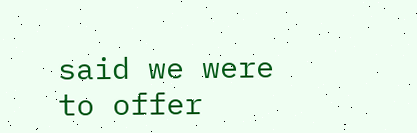said we were
to offer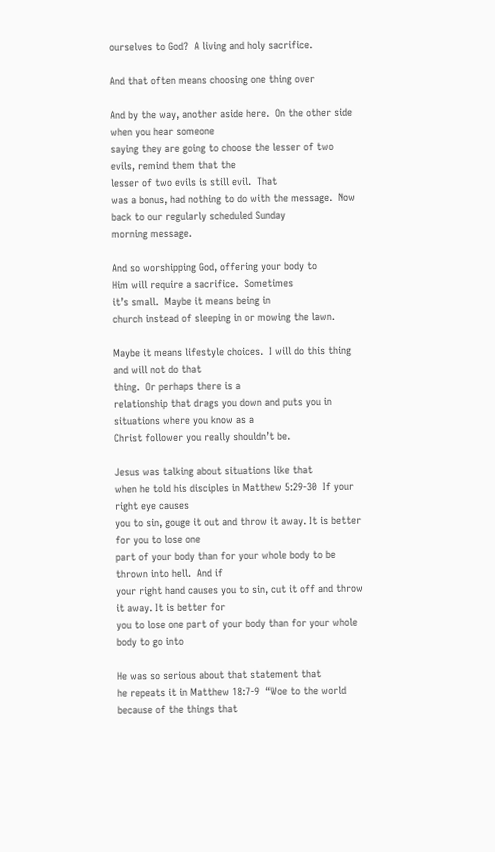ourselves to God?  A living and holy sacrifice.

And that often means choosing one thing over

And by the way, another aside here.  On the other side when you hear someone
saying they are going to choose the lesser of two evils, remind them that the
lesser of two evils is still evil.  That
was a bonus, had nothing to do with the message.  Now back to our regularly scheduled Sunday
morning message.

And so worshipping God, offering your body to
Him will require a sacrifice.  Sometimes
it’s small.  Maybe it means being in
church instead of sleeping in or mowing the lawn.

Maybe it means lifestyle choices.  I will do this thing and will not do that
thing.  Or perhaps there is a
relationship that drags you down and puts you in situations where you know as a
Christ follower you really shouldn’t be.

Jesus was talking about situations like that
when he told his disciples in Matthew 5:29-30  If your right eye causes
you to sin, gouge it out and throw it away. It is better for you to lose one
part of your body than for your whole body to be thrown into hell.  And if
your right hand causes you to sin, cut it off and throw it away. It is better for
you to lose one part of your body than for your whole body to go into

He was so serious about that statement that
he repeats it in Matthew 18:7-9  “Woe to the world
because of the things that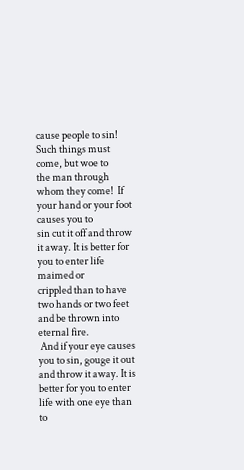cause people to sin! Such things must come, but woe to
the man through whom they come!  If your hand or your foot causes you to
sin cut it off and throw it away. It is better for you to enter life maimed or
crippled than to have two hands or two feet and be thrown into eternal fire.
 And if your eye causes you to sin, gouge it out and throw it away. It is
better for you to enter life with one eye than to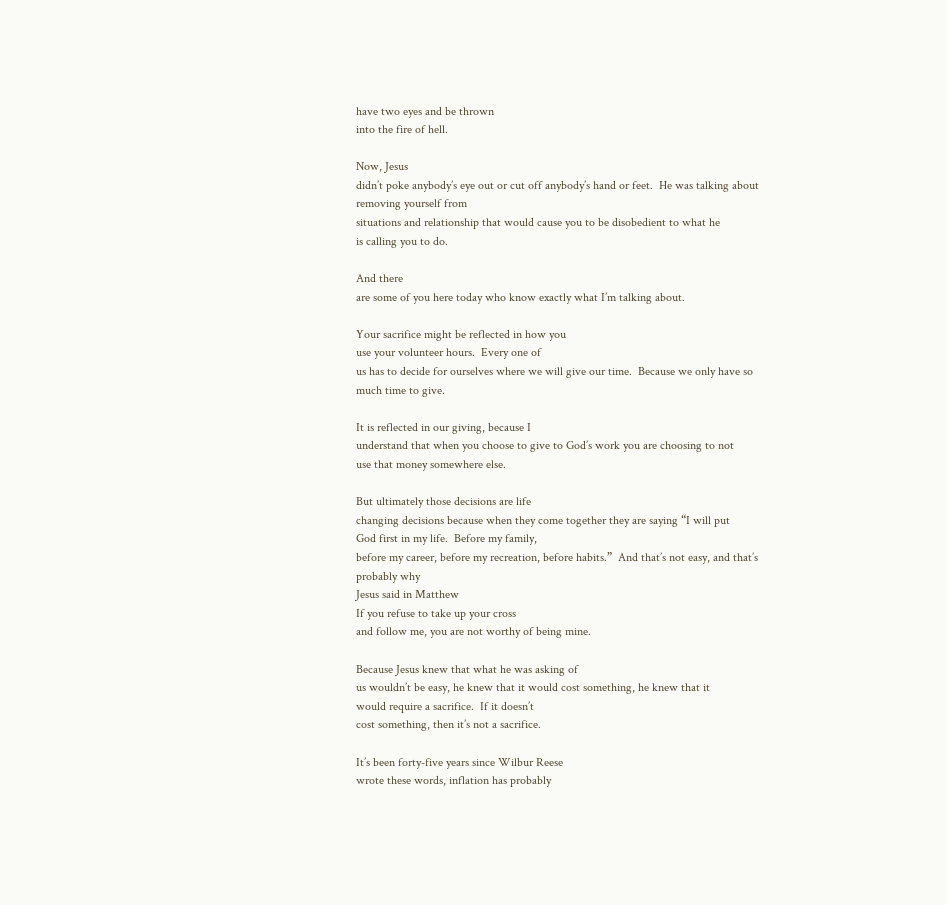have two eyes and be thrown
into the fire of hell.

Now, Jesus
didn’t poke anybody’s eye out or cut off anybody’s hand or feet.  He was talking about removing yourself from
situations and relationship that would cause you to be disobedient to what he
is calling you to do.

And there
are some of you here today who know exactly what I’m talking about.

Your sacrifice might be reflected in how you
use your volunteer hours.  Every one of
us has to decide for ourselves where we will give our time.  Because we only have so much time to give.

It is reflected in our giving, because I
understand that when you choose to give to God’s work you are choosing to not
use that money somewhere else.

But ultimately those decisions are life
changing decisions because when they come together they are saying “I will put
God first in my life.  Before my family,
before my career, before my recreation, before habits.”  And that’s not easy, and that’s probably why
Jesus said in Matthew
If you refuse to take up your cross
and follow me, you are not worthy of being mine.

Because Jesus knew that what he was asking of
us wouldn’t be easy, he knew that it would cost something, he knew that it
would require a sacrifice.  If it doesn’t
cost something, then it’s not a sacrifice.

It’s been forty-five years since Wilbur Reese
wrote these words, inflation has probably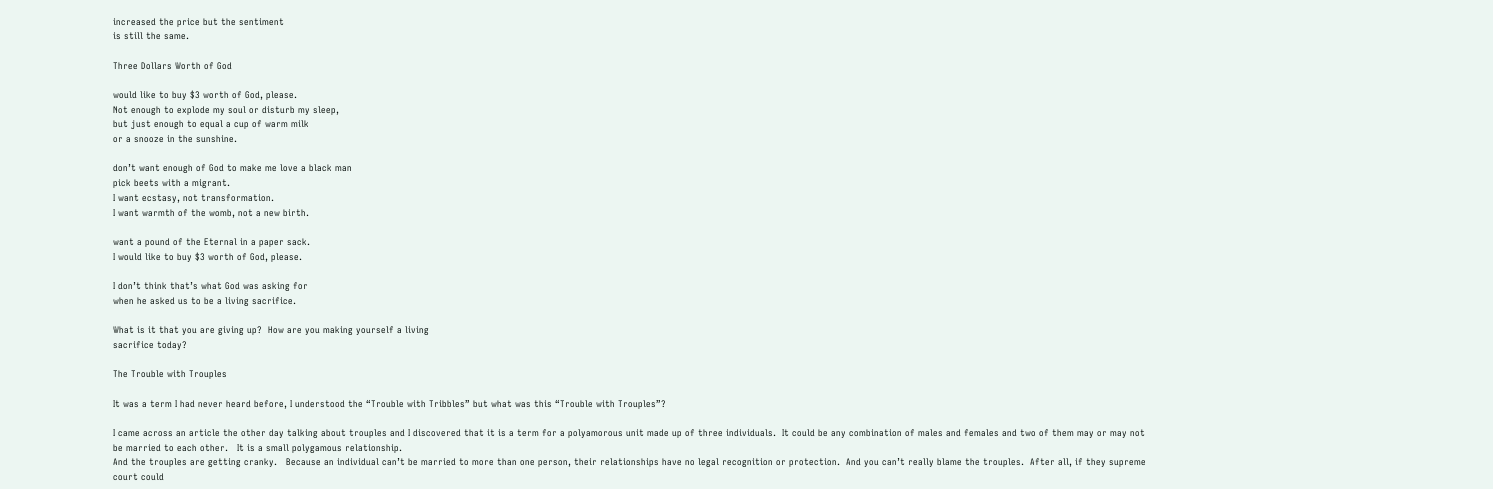increased the price but the sentiment
is still the same.

Three Dollars Worth of God

would like to buy $3 worth of God, please.
Not enough to explode my soul or disturb my sleep,
but just enough to equal a cup of warm milk
or a snooze in the sunshine.

don’t want enough of God to make me love a black man
pick beets with a migrant.
I want ecstasy, not transformation.
I want warmth of the womb, not a new birth.

want a pound of the Eternal in a paper sack.
I would like to buy $3 worth of God, please.

I don’t think that’s what God was asking for
when he asked us to be a living sacrifice.

What is it that you are giving up?  How are you making yourself a living
sacrifice today?

The Trouble with Trouples

It was a term I had never heard before, I understood the “Trouble with Tribbles” but what was this “Trouble with Trouples”?

I came across an article the other day talking about trouples and I discovered that it is a term for a polyamorous unit made up of three individuals.  It could be any combination of males and females and two of them may or may not be married to each other.   It is a small polygamous relationship.
And the trouples are getting cranky.   Because an individual can’t be married to more than one person, their relationships have no legal recognition or protection.  And you can’t really blame the trouples.  After all, if they supreme court could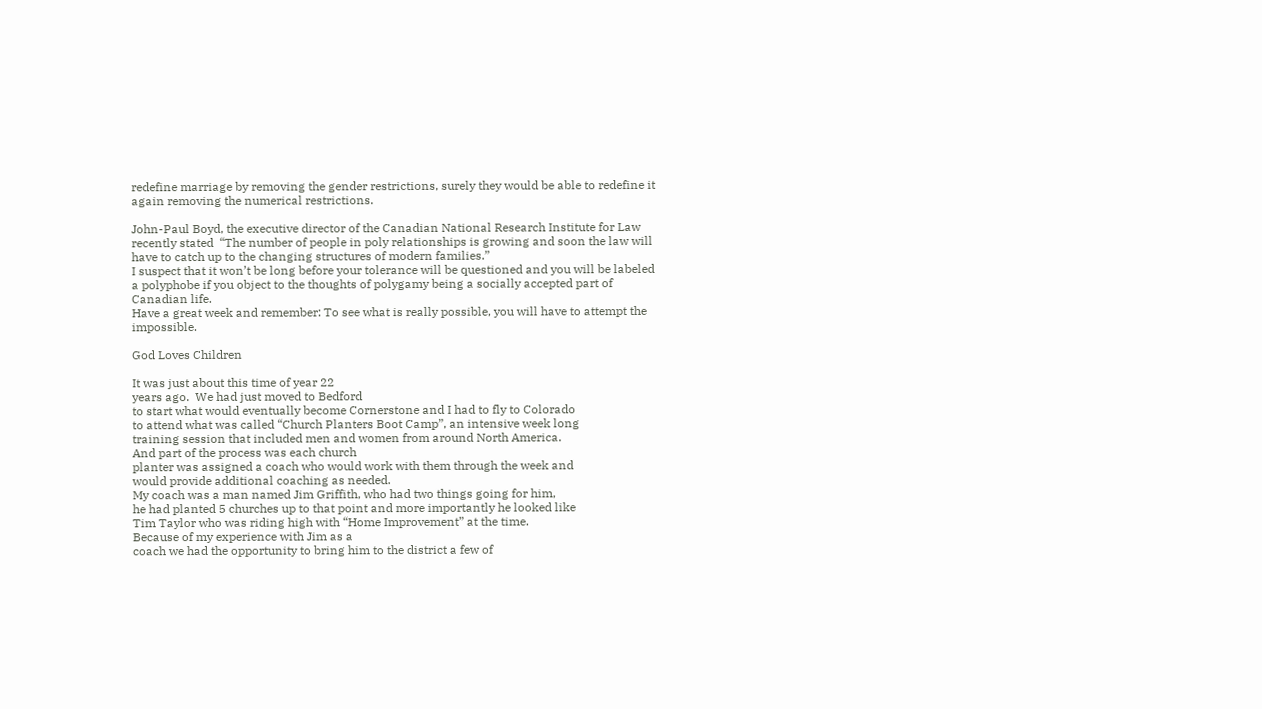redefine marriage by removing the gender restrictions, surely they would be able to redefine it again removing the numerical restrictions.

John-Paul Boyd, the executive director of the Canadian National Research Institute for Law  recently stated  “The number of people in poly relationships is growing and soon the law will have to catch up to the changing structures of modern families.”
I suspect that it won’t be long before your tolerance will be questioned and you will be labeled a polyphobe if you object to the thoughts of polygamy being a socially accepted part of Canadian life.
Have a great week and remember: To see what is really possible, you will have to attempt the impossible.

God Loves Children

It was just about this time of year 22
years ago.  We had just moved to Bedford
to start what would eventually become Cornerstone and I had to fly to Colorado
to attend what was called “Church Planters Boot Camp”, an intensive week long
training session that included men and women from around North America.
And part of the process was each church
planter was assigned a coach who would work with them through the week and
would provide additional coaching as needed.
My coach was a man named Jim Griffith, who had two things going for him,
he had planted 5 churches up to that point and more importantly he looked like
Tim Taylor who was riding high with “Home Improvement” at the time.
Because of my experience with Jim as a
coach we had the opportunity to bring him to the district a few of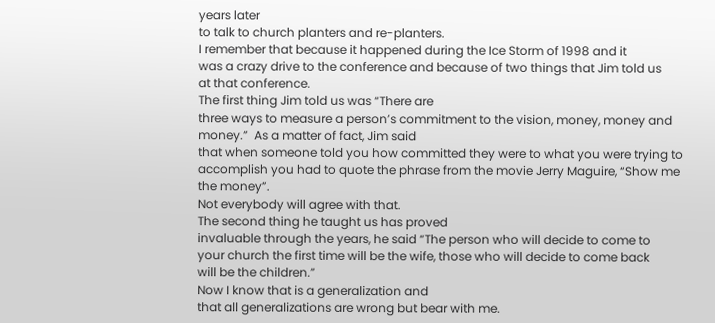years later
to talk to church planters and re-planters.
I remember that because it happened during the Ice Storm of 1998 and it
was a crazy drive to the conference and because of two things that Jim told us
at that conference.
The first thing Jim told us was “There are
three ways to measure a person’s commitment to the vision, money, money and
money.”  As a matter of fact, Jim said
that when someone told you how committed they were to what you were trying to
accomplish you had to quote the phrase from the movie Jerry Maguire, “Show me
the money”.
Not everybody will agree with that.
The second thing he taught us has proved
invaluable through the years, he said “The person who will decide to come to
your church the first time will be the wife, those who will decide to come back
will be the children.”
Now I know that is a generalization and
that all generalizations are wrong but bear with me.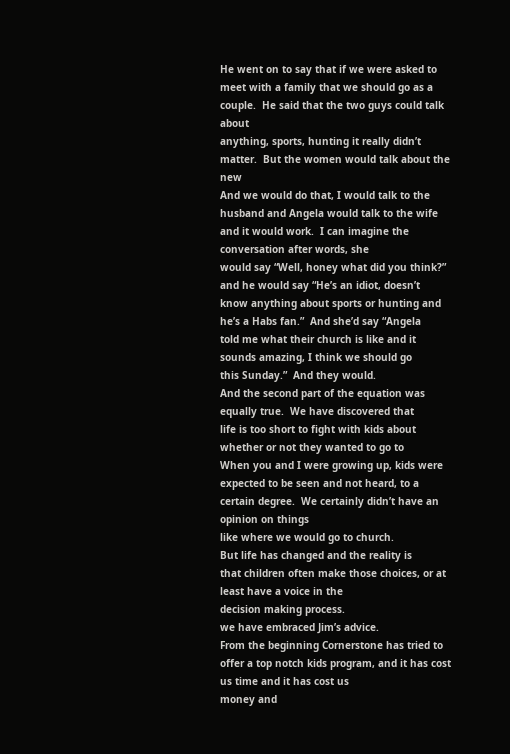He went on to say that if we were asked to
meet with a family that we should go as a couple.  He said that the two guys could talk about
anything, sports, hunting it really didn’t matter.  But the women would talk about the new
And we would do that, I would talk to the
husband and Angela would talk to the wife and it would work.  I can imagine the conversation after words, she
would say “Well, honey what did you think?”
and he would say “He’s an idiot, doesn’t
know anything about sports or hunting and he’s a Habs fan.”  And she’d say “Angela
told me what their church is like and it sounds amazing, I think we should go
this Sunday.”  And they would.
And the second part of the equation was
equally true.  We have discovered that
life is too short to fight with kids about whether or not they wanted to go to
When you and I were growing up, kids were
expected to be seen and not heard, to a certain degree.  We certainly didn’t have an opinion on things
like where we would go to church.
But life has changed and the reality is
that children often make those choices, or at least have a voice in the
decision making process.
we have embraced Jim’s advice.
From the beginning Cornerstone has tried to
offer a top notch kids program, and it has cost us time and it has cost us
money and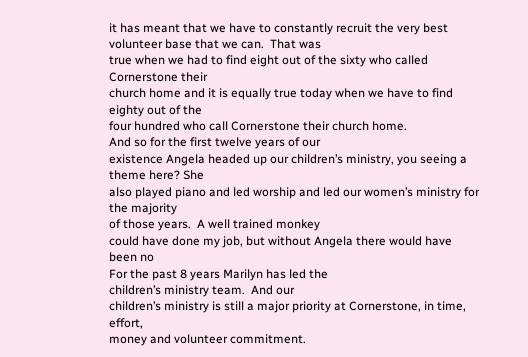it has meant that we have to constantly recruit the very best
volunteer base that we can.  That was
true when we had to find eight out of the sixty who called Cornerstone their
church home and it is equally true today when we have to find eighty out of the
four hundred who call Cornerstone their church home.
And so for the first twelve years of our
existence Angela headed up our children’s ministry, you seeing a theme here? She
also played piano and led worship and led our women’s ministry for the majority
of those years.  A well trained monkey
could have done my job, but without Angela there would have been no
For the past 8 years Marilyn has led the
children’s ministry team.  And our
children’s ministry is still a major priority at Cornerstone, in time, effort,
money and volunteer commitment.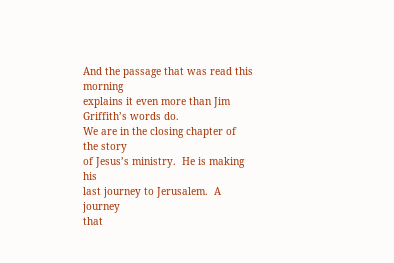And the passage that was read this morning
explains it even more than Jim Griffith’s words do.
We are in the closing chapter of the story
of Jesus’s ministry.  He is making his
last journey to Jerusalem.  A journey
that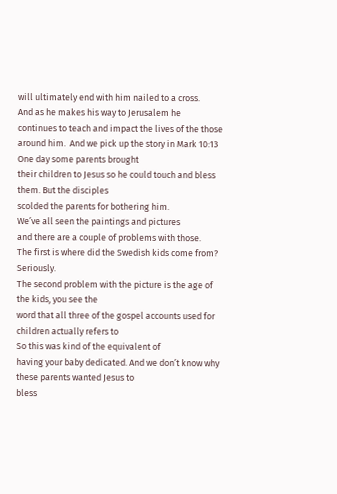will ultimately end with him nailed to a cross.
And as he makes his way to Jerusalem he
continues to teach and impact the lives of the those around him.  And we pick up the story in Mark 10:13  One day some parents brought
their children to Jesus so he could touch and bless them. But the disciples
scolded the parents for bothering him.
We’ve all seen the paintings and pictures
and there are a couple of problems with those.
The first is where did the Swedish kids come from?  Seriously.
The second problem with the picture is the age of the kids, you see the
word that all three of the gospel accounts used for children actually refers to
So this was kind of the equivalent of
having your baby dedicated. And we don’t know why these parents wanted Jesus to
bless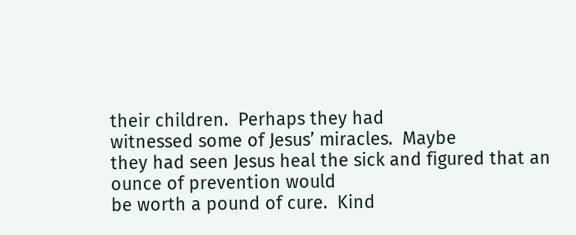their children.  Perhaps they had
witnessed some of Jesus’ miracles.  Maybe
they had seen Jesus heal the sick and figured that an ounce of prevention would
be worth a pound of cure.  Kind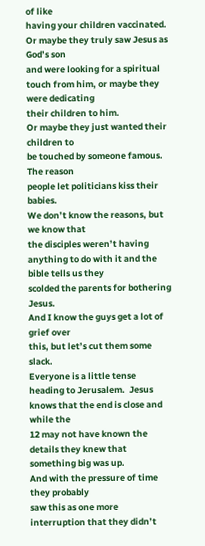of like
having your children vaccinated.
Or maybe they truly saw Jesus as God’s son
and were looking for a spiritual touch from him, or maybe they were dedicating
their children to him.
Or maybe they just wanted their children to
be touched by someone famous.  The reason
people let politicians kiss their babies.
We don’t know the reasons, but we know that
the disciples weren’t having anything to do with it and the bible tells us they
scolded the parents for bothering Jesus.
And I know the guys get a lot of grief over
this, but let’s cut them some slack.
Everyone is a little tense heading to Jerusalem.  Jesus knows that the end is close and while the
12 may not have known the details they knew that something big was up.
And with the pressure of time they probably
saw this as one more interruption that they didn’t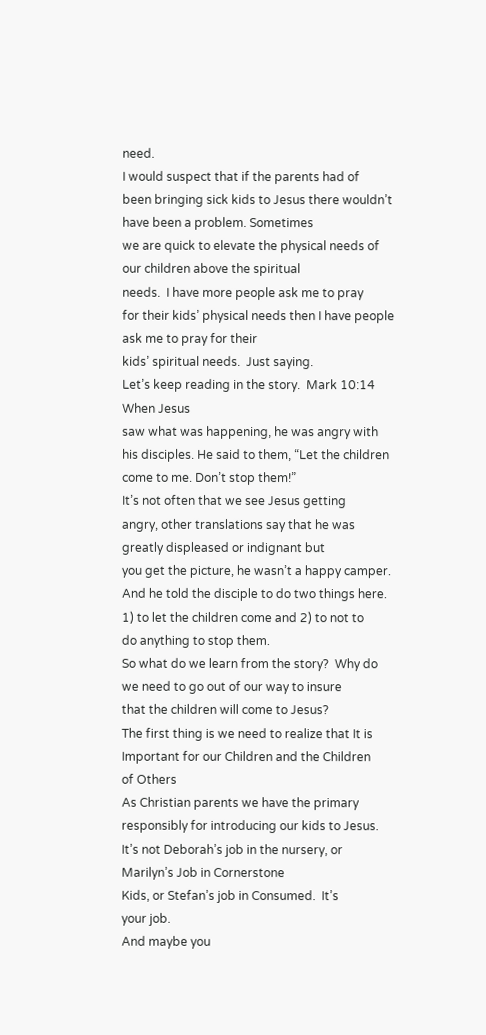need.
I would suspect that if the parents had of
been bringing sick kids to Jesus there wouldn’t have been a problem. Sometimes
we are quick to elevate the physical needs of our children above the spiritual
needs.  I have more people ask me to pray
for their kids’ physical needs then I have people ask me to pray for their
kids’ spiritual needs.  Just saying.
Let’s keep reading in the story.  Mark 10:14  When Jesus
saw what was happening, he was angry with his disciples. He said to them, “Let the children come to me. Don’t stop them!”
It’s not often that we see Jesus getting
angry, other translations say that he was greatly displeased or indignant but
you get the picture, he wasn’t a happy camper.
And he told the disciple to do two things here.  1) to let the children come and 2) to not to
do anything to stop them.
So what do we learn from the story?  Why do we need to go out of our way to insure
that the children will come to Jesus?
The first thing is we need to realize that It is Important for our Children and the Children
of Others
As Christian parents we have the primary
responsibly for introducing our kids to Jesus.
It’s not Deborah’s job in the nursery, or Marilyn’s Job in Cornerstone
Kids, or Stefan’s job in Consumed.  It’s
your job.
And maybe you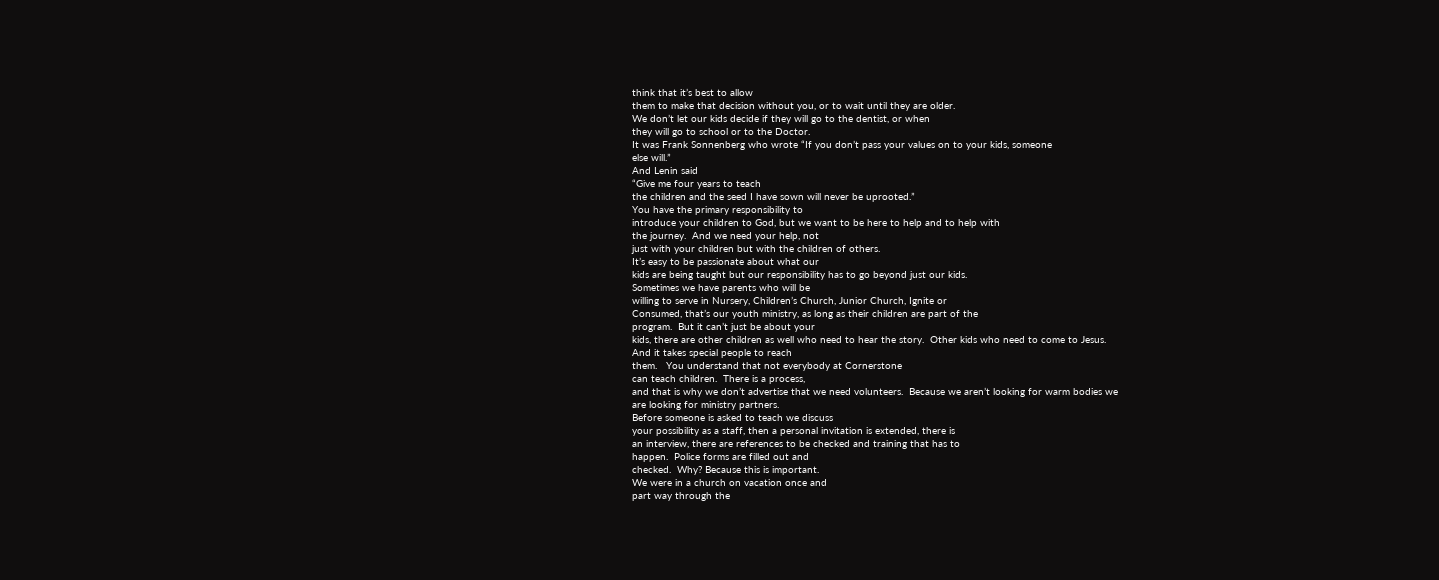think that it’s best to allow
them to make that decision without you, or to wait until they are older.
We don’t let our kids decide if they will go to the dentist, or when
they will go to school or to the Doctor.
It was Frank Sonnenberg who wrote “If you don’t pass your values on to your kids, someone
else will.”
And Lenin said
“Give me four years to teach
the children and the seed I have sown will never be uprooted.”
You have the primary responsibility to
introduce your children to God, but we want to be here to help and to help with
the journey.  And we need your help, not
just with your children but with the children of others.
It’s easy to be passionate about what our
kids are being taught but our responsibility has to go beyond just our kids.
Sometimes we have parents who will be
willing to serve in Nursery, Children’s Church, Junior Church, Ignite or
Consumed, that’s our youth ministry, as long as their children are part of the
program.  But it can’t just be about your
kids, there are other children as well who need to hear the story.  Other kids who need to come to Jesus.
And it takes special people to reach
them.   You understand that not everybody at Cornerstone
can teach children.  There is a process,
and that is why we don’t advertise that we need volunteers.  Because we aren’t looking for warm bodies we
are looking for ministry partners.
Before someone is asked to teach we discuss
your possibility as a staff, then a personal invitation is extended, there is
an interview, there are references to be checked and training that has to
happen.  Police forms are filled out and
checked.  Why? Because this is important.
We were in a church on vacation once and
part way through the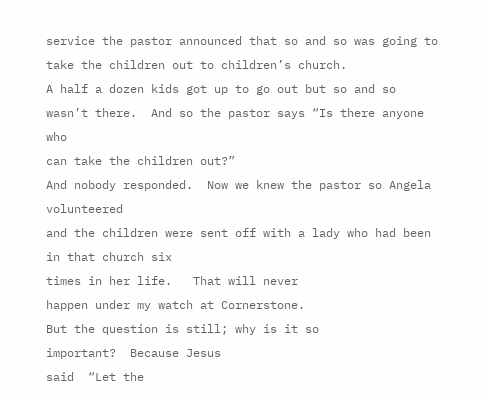service the pastor announced that so and so was going to
take the children out to children’s church.
A half a dozen kids got up to go out but so and so wasn’t there.  And so the pastor says “Is there anyone who
can take the children out?”
And nobody responded.  Now we knew the pastor so Angela volunteered
and the children were sent off with a lady who had been in that church six
times in her life.   That will never
happen under my watch at Cornerstone.
But the question is still; why is it so
important?  Because Jesus
said  “Let the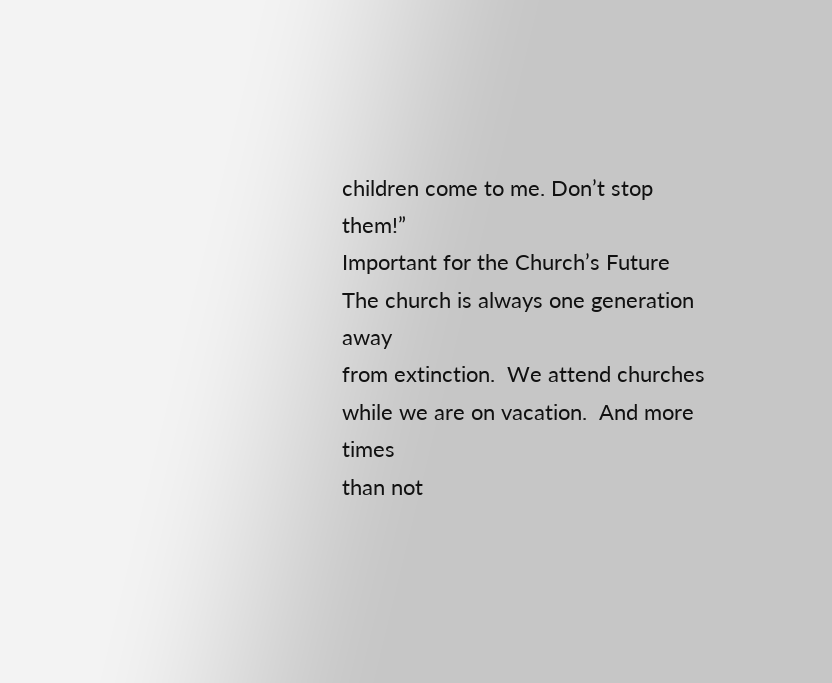children come to me. Don’t stop them!”
Important for the Church’s Future
The church is always one generation away
from extinction.  We attend churches
while we are on vacation.  And more times
than not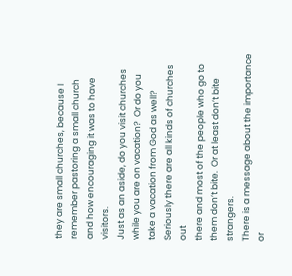they are small churches, because I remember pastoring a small church
and how encouraging it was to have visitors.
Just as an aside, do you visit churches
while you are on vacation?  Or do you
take a vacation from God as well?    Seriously there are all kinds of churches out
there and most of the people who go to them don’t bite.  Or at least don’t bite strangers.
There is a message about the importance or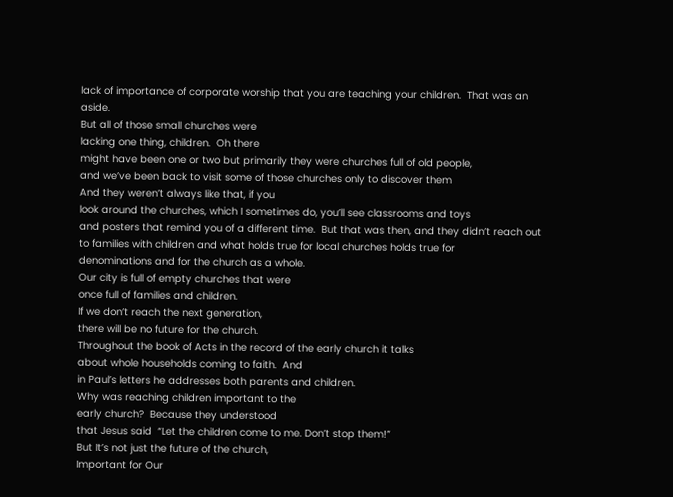lack of importance of corporate worship that you are teaching your children.  That was an aside.
But all of those small churches were
lacking one thing, children.  Oh there
might have been one or two but primarily they were churches full of old people,
and we’ve been back to visit some of those churches only to discover them
And they weren’t always like that, if you
look around the churches, which I sometimes do, you’ll see classrooms and toys
and posters that remind you of a different time.  But that was then, and they didn’t reach out
to families with children and what holds true for local churches holds true for
denominations and for the church as a whole.
Our city is full of empty churches that were
once full of families and children.
If we don’t reach the next generation,
there will be no future for the church.
Throughout the book of Acts in the record of the early church it talks
about whole households coming to faith.  And
in Paul’s letters he addresses both parents and children.
Why was reaching children important to the
early church?  Because they understood
that Jesus said  “Let the children come to me. Don’t stop them!”
But It’s not just the future of the church,
Important for Our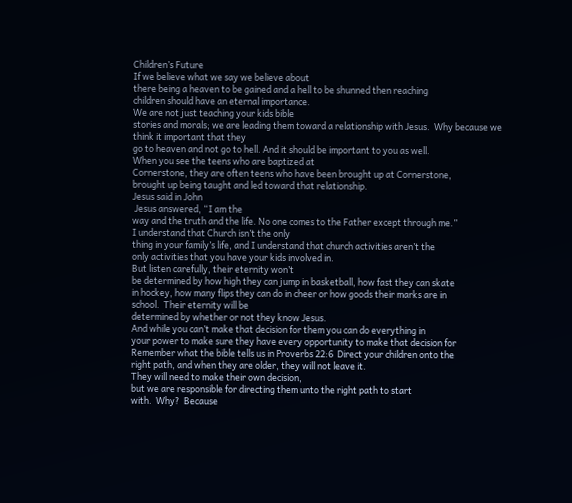Children’s Future
If we believe what we say we believe about
there being a heaven to be gained and a hell to be shunned then reaching
children should have an eternal importance.
We are not just teaching your kids bible
stories and morals; we are leading them toward a relationship with Jesus.  Why because we think it important that they
go to heaven and not go to hell. And it should be important to you as well.
When you see the teens who are baptized at
Cornerstone, they are often teens who have been brought up at Cornerstone,
brought up being taught and led toward that relationship.
Jesus said in John
 Jesus answered, “I am the
way and the truth and the life. No one comes to the Father except through me.”
I understand that Church isn’t the only
thing in your family’s life, and I understand that church activities aren’t the
only activities that you have your kids involved in.
But listen carefully, their eternity won’t
be determined by how high they can jump in basketball, how fast they can skate
in hockey, how many flips they can do in cheer or how goods their marks are in
school.  Their eternity will be
determined by whether or not they know Jesus.
And while you can’t make that decision for them you can do everything in
your power to make sure they have every opportunity to make that decision for
Remember what the bible tells us in Proverbs 22:6  Direct your children onto the
right path, and when they are older, they will not leave it.
They will need to make their own decision,
but we are responsible for directing them unto the right path to start
with.  Why?  Because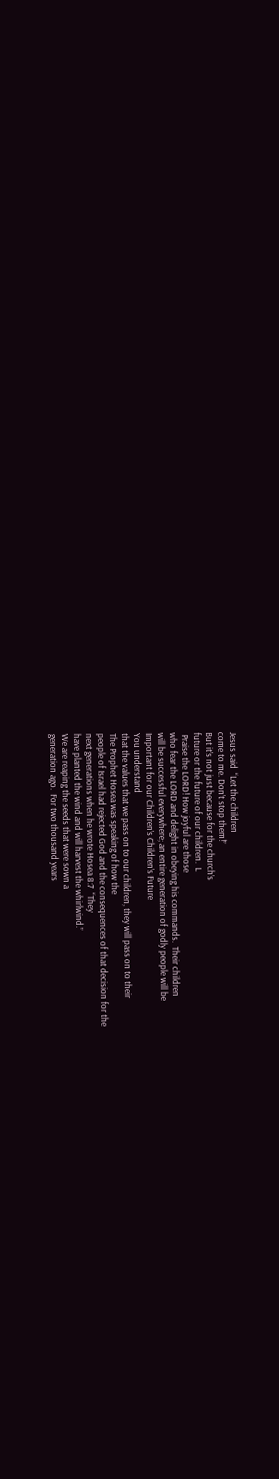Jesus said  “Let the children
come to me. Don’t stop them!”
But it’s not just because for the church’s
future or the future of our children.  L
 Praise the LORD! How joyful are those
who fear the LORD and delight in obeying his commands.  Their children
will be successful everywhere; an entire generation of godly people will be
Important for our Children’s Children’s Future
You understand
that the values that we pass on to our children, they will pass on to their
The Prophet Hosea was speaking of how the
people of Israel had rejected God and the consequences of that decision for the
next generations when he wrote Hosea 8:7  “They
have planted the wind and will harvest the whirlwind.”
We are reaping the seeds that were sown a
generation ago.  For two thousand years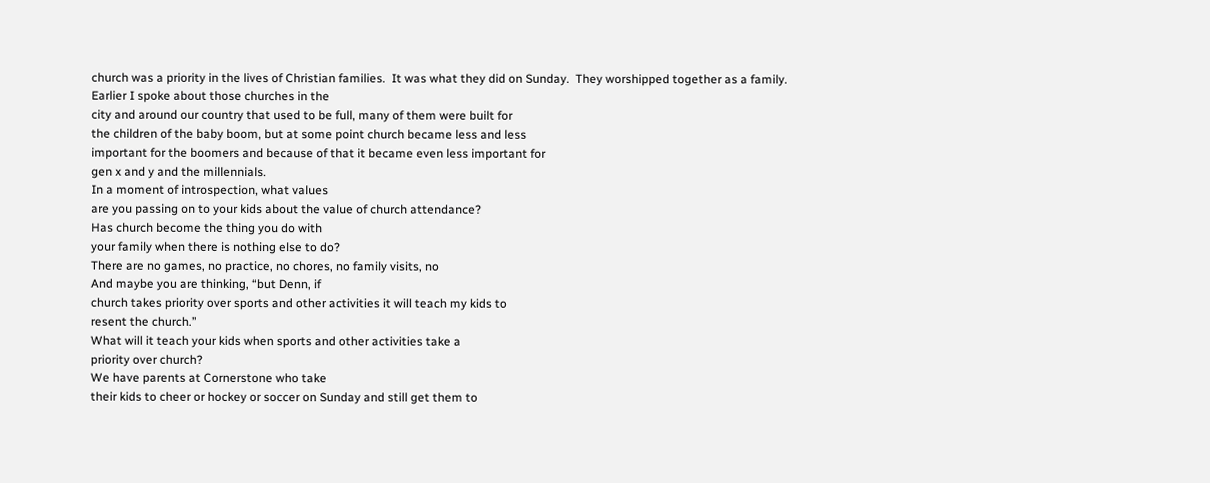church was a priority in the lives of Christian families.  It was what they did on Sunday.  They worshipped together as a family.
Earlier I spoke about those churches in the
city and around our country that used to be full, many of them were built for
the children of the baby boom, but at some point church became less and less
important for the boomers and because of that it became even less important for
gen x and y and the millennials.
In a moment of introspection, what values
are you passing on to your kids about the value of church attendance?
Has church become the thing you do with
your family when there is nothing else to do?
There are no games, no practice, no chores, no family visits, no
And maybe you are thinking, “but Denn, if
church takes priority over sports and other activities it will teach my kids to
resent the church.”
What will it teach your kids when sports and other activities take a
priority over church?
We have parents at Cornerstone who take
their kids to cheer or hockey or soccer on Sunday and still get them to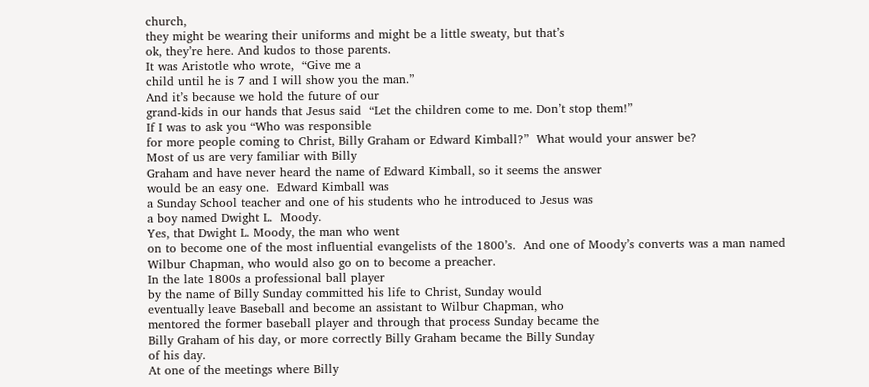church,
they might be wearing their uniforms and might be a little sweaty, but that’s
ok, they’re here. And kudos to those parents.
It was Aristotle who wrote,  “Give me a
child until he is 7 and I will show you the man.”
And it’s because we hold the future of our
grand-kids in our hands that Jesus said  “Let the children come to me. Don’t stop them!”
If I was to ask you “Who was responsible
for more people coming to Christ, Billy Graham or Edward Kimball?”  What would your answer be?
Most of us are very familiar with Billy
Graham and have never heard the name of Edward Kimball, so it seems the answer
would be an easy one.  Edward Kimball was
a Sunday School teacher and one of his students who he introduced to Jesus was
a boy named Dwight L.  Moody.
Yes, that Dwight L. Moody, the man who went
on to become one of the most influential evangelists of the 1800’s.  And one of Moody’s converts was a man named
Wilbur Chapman, who would also go on to become a preacher.
In the late 1800s a professional ball player
by the name of Billy Sunday committed his life to Christ, Sunday would
eventually leave Baseball and become an assistant to Wilbur Chapman, who
mentored the former baseball player and through that process Sunday became the
Billy Graham of his day, or more correctly Billy Graham became the Billy Sunday
of his day.
At one of the meetings where Billy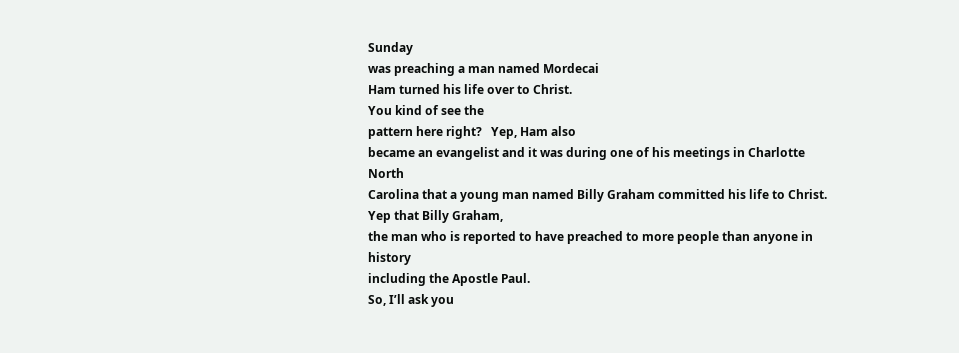Sunday
was preaching a man named Mordecai
Ham turned his life over to Christ.
You kind of see the
pattern here right?   Yep, Ham also
became an evangelist and it was during one of his meetings in Charlotte North
Carolina that a young man named Billy Graham committed his life to Christ.
Yep that Billy Graham,
the man who is reported to have preached to more people than anyone in history
including the Apostle Paul.
So, I’ll ask you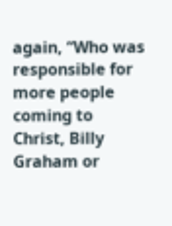again, “Who was responsible for more people coming to
Christ, Billy Graham or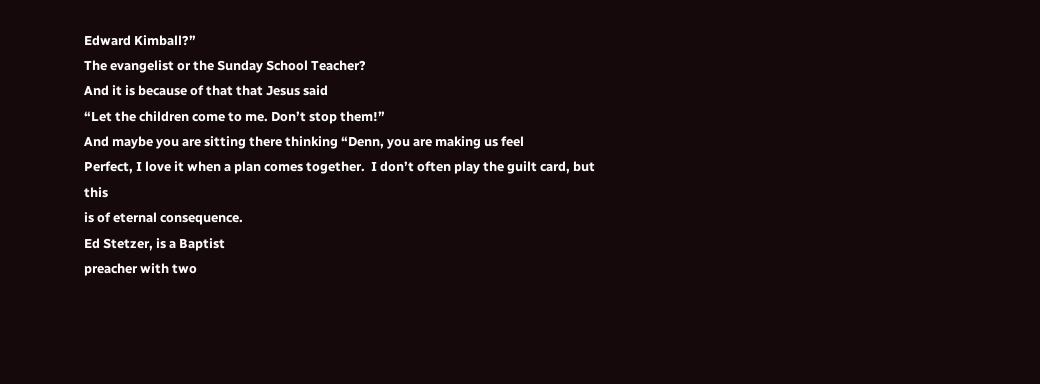Edward Kimball?”
The evangelist or the Sunday School Teacher?
And it is because of that that Jesus said
“Let the children come to me. Don’t stop them!”
And maybe you are sitting there thinking “Denn, you are making us feel
Perfect, I love it when a plan comes together.  I don’t often play the guilt card, but this
is of eternal consequence.
Ed Stetzer, is a Baptist
preacher with two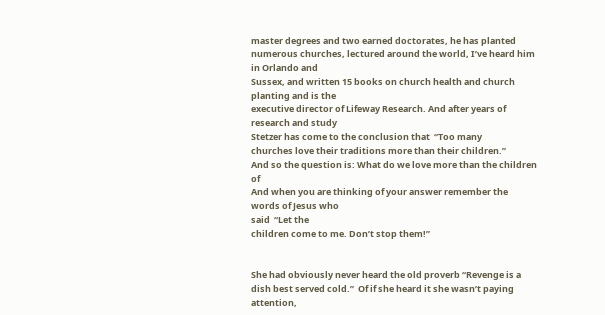master degrees and two earned doctorates, he has planted
numerous churches, lectured around the world, I’ve heard him in Orlando and
Sussex, and written 15 books on church health and church planting and is the
executive director of Lifeway Research. And after years of research and study
Stetzer has come to the conclusion that  “Too many
churches love their traditions more than their children.”
And so the question is: What do we love more than the children of
And when you are thinking of your answer remember the words of Jesus who
said  “Let the
children come to me. Don’t stop them!”


She had obviously never heard the old proverb “Revenge is a dish best served cold.”  Of if she heard it she wasn’t paying attention,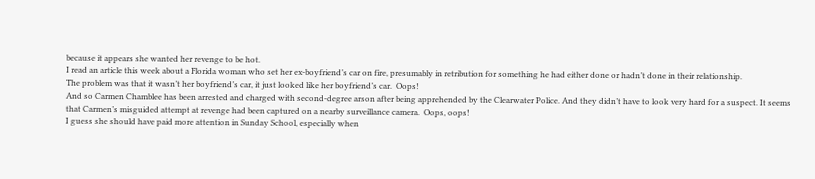because it appears she wanted her revenge to be hot.
I read an article this week about a Florida woman who set her ex-boyfriend’s car on fire, presumably in retribution for something he had either done or hadn’t done in their relationship.
The problem was that it wasn’t her boyfriend’s car, it just looked like her boyfriend’s car.  Oops!
And so Carmen Chamblee has been arrested and charged with second-degree arson after being apprehended by the Clearwater Police. And they didn’t have to look very hard for a suspect. It seems that Carmen’s misguided attempt at revenge had been captured on a nearby surveillance camera.  Oops, oops!
I guess she should have paid more attention in Sunday School, especially when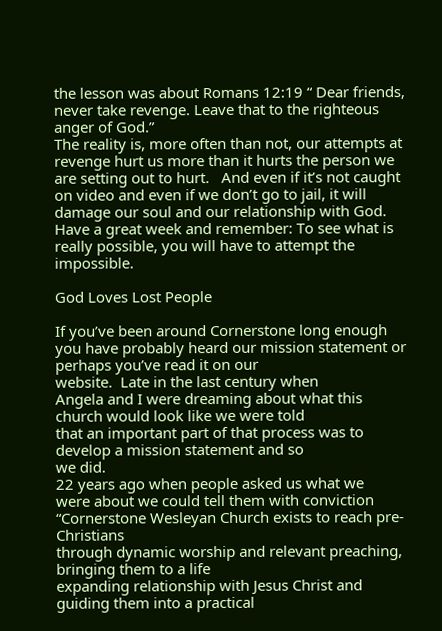the lesson was about Romans 12:19 “ Dear friends, never take revenge. Leave that to the righteous anger of God.”
The reality is, more often than not, our attempts at revenge hurt us more than it hurts the person we are setting out to hurt.   And even if it’s not caught on video and even if we don’t go to jail, it will damage our soul and our relationship with God.
Have a great week and remember: To see what is really possible, you will have to attempt the impossible.

God Loves Lost People

If you’ve been around Cornerstone long enough
you have probably heard our mission statement or perhaps you’ve read it on our
website.  Late in the last century when
Angela and I were dreaming about what this church would look like we were told
that an important part of that process was to develop a mission statement and so
we did.
22 years ago when people asked us what we
were about we could tell them with conviction “Cornerstone Wesleyan Church exists to reach pre-Christians
through dynamic worship and relevant preaching, bringing them to a life
expanding relationship with Jesus Christ and guiding them into a practical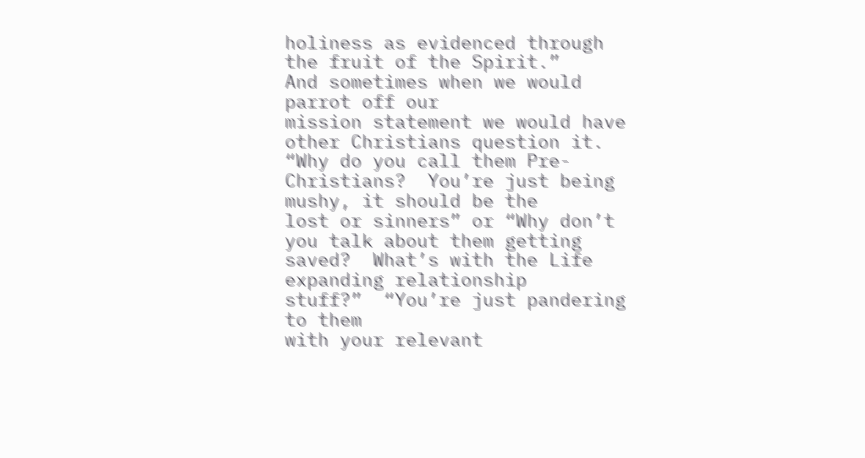holiness as evidenced through the fruit of the Spirit.”
And sometimes when we would parrot off our
mission statement we would have other Christians question it.  “Why do you call them Pre-Christians?  You’re just being mushy, it should be the
lost or sinners” or “Why don’t you talk about them getting saved?  What’s with the Life expanding relationship
stuff?”  “You’re just pandering to them
with your relevant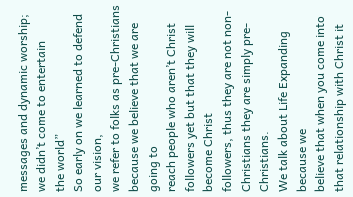messages and dynamic worship; we didn’t come to entertain
the world”
So early on we learned to defend our vision,
we refer to folks as pre-Christians because we believe that we are going to
reach people who aren’t Christ followers yet but that they will become Christ
followers, thus they are not non-Christians they are simply pre-Christians.
We talk about Life Expanding because we
believe that when you come into that relationship with Christ it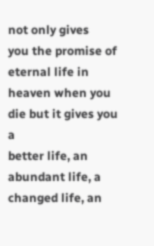not only gives
you the promise of eternal life in heaven when you die but it gives you a
better life, an abundant life, a changed life, an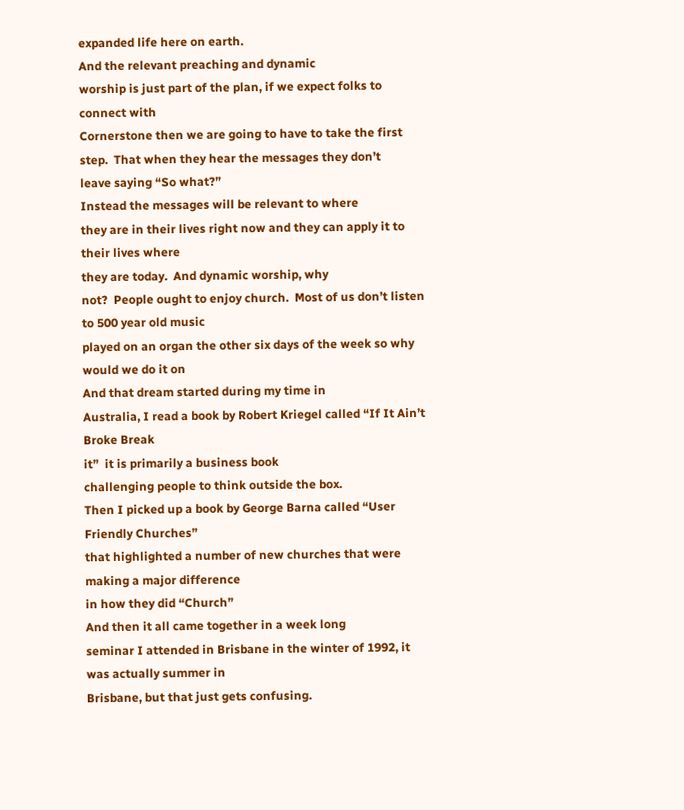expanded life here on earth.
And the relevant preaching and dynamic
worship is just part of the plan, if we expect folks to connect with
Cornerstone then we are going to have to take the first step.  That when they hear the messages they don’t
leave saying “So what?”
Instead the messages will be relevant to where
they are in their lives right now and they can apply it to their lives where
they are today.  And dynamic worship, why
not?  People ought to enjoy church.  Most of us don’t listen to 500 year old music
played on an organ the other six days of the week so why would we do it on
And that dream started during my time in
Australia, I read a book by Robert Kriegel called “If It Ain’t Broke Break
it”  it is primarily a business book
challenging people to think outside the box.
Then I picked up a book by George Barna called “User Friendly Churches”
that highlighted a number of new churches that were making a major difference
in how they did “Church”
And then it all came together in a week long
seminar I attended in Brisbane in the winter of 1992, it was actually summer in
Brisbane, but that just gets confusing.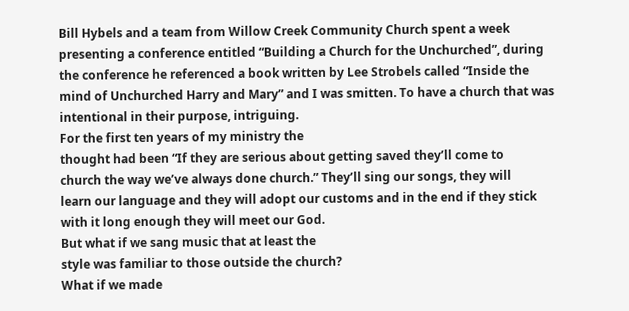Bill Hybels and a team from Willow Creek Community Church spent a week
presenting a conference entitled “Building a Church for the Unchurched”, during
the conference he referenced a book written by Lee Strobels called “Inside the
mind of Unchurched Harry and Mary” and I was smitten. To have a church that was
intentional in their purpose, intriguing.
For the first ten years of my ministry the
thought had been “If they are serious about getting saved they’ll come to
church the way we’ve always done church.” They’ll sing our songs, they will
learn our language and they will adopt our customs and in the end if they stick
with it long enough they will meet our God.
But what if we sang music that at least the
style was familiar to those outside the church?
What if we made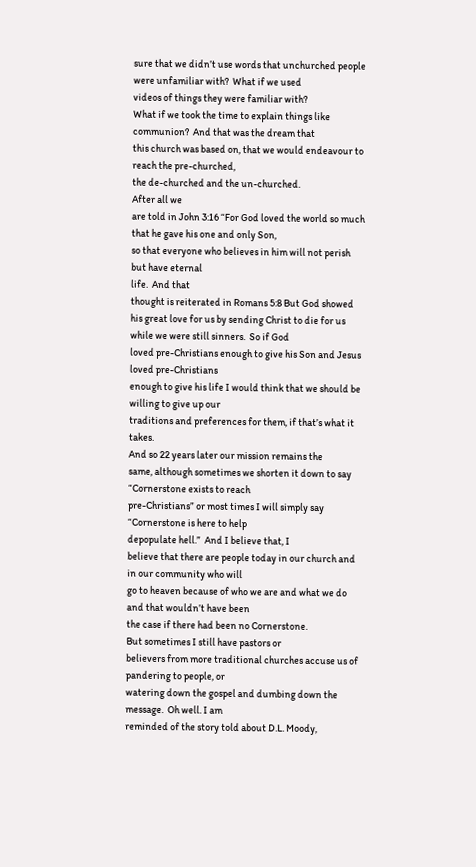sure that we didn’t use words that unchurched people
were unfamiliar with?  What if we used
videos of things they were familiar with?
What if we took the time to explain things like
communion?  And that was the dream that
this church was based on, that we would endeavour to reach the pre-churched,
the de-churched and the un-churched.
After all we
are told in John 3:16 “For God loved the world so much that he gave his one and only Son,
so that everyone who believes in him will not perish but have eternal
life.  And that
thought is reiterated in Romans 5:8 But God showed his great love for us by sending Christ to die for us
while we were still sinners.  So if God
loved pre-Christians enough to give his Son and Jesus loved pre-Christians
enough to give his life I would think that we should be willing to give up our
traditions and preferences for them, if that’s what it takes.
And so 22 years later our mission remains the
same, although sometimes we shorten it down to say “Cornerstone exists to reach
pre-Christians” or most times I will simply say “Cornerstone is here to help
depopulate hell.”  And I believe that, I
believe that there are people today in our church and in our community who will
go to heaven because of who we are and what we do and that wouldn’t have been
the case if there had been no Cornerstone.
But sometimes I still have pastors or
believers from more traditional churches accuse us of pandering to people, or
watering down the gospel and dumbing down the message.  Oh well. I am
reminded of the story told about D.L. Moody,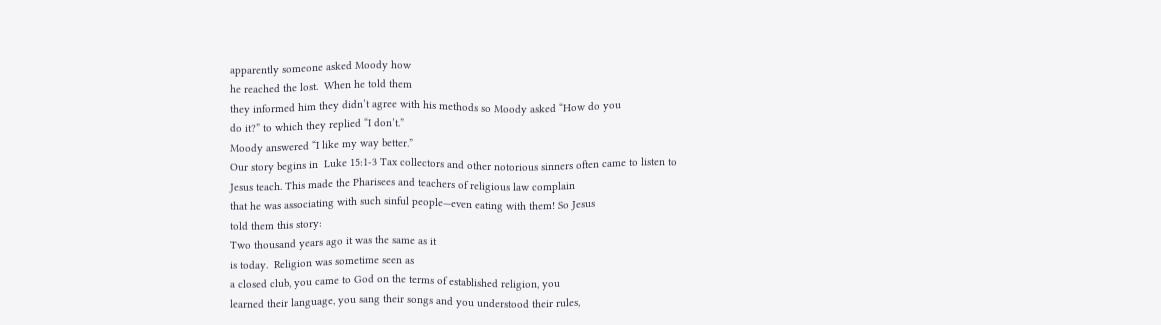apparently someone asked Moody how
he reached the lost.  When he told them
they informed him they didn’t agree with his methods so Moody asked “How do you
do it?” to which they replied “I don’t.”
Moody answered “I like my way better.”
Our story begins in  Luke 15:1-3 Tax collectors and other notorious sinners often came to listen to
Jesus teach. This made the Pharisees and teachers of religious law complain
that he was associating with such sinful people—even eating with them! So Jesus
told them this story:
Two thousand years ago it was the same as it
is today.  Religion was sometime seen as
a closed club, you came to God on the terms of established religion, you
learned their language, you sang their songs and you understood their rules,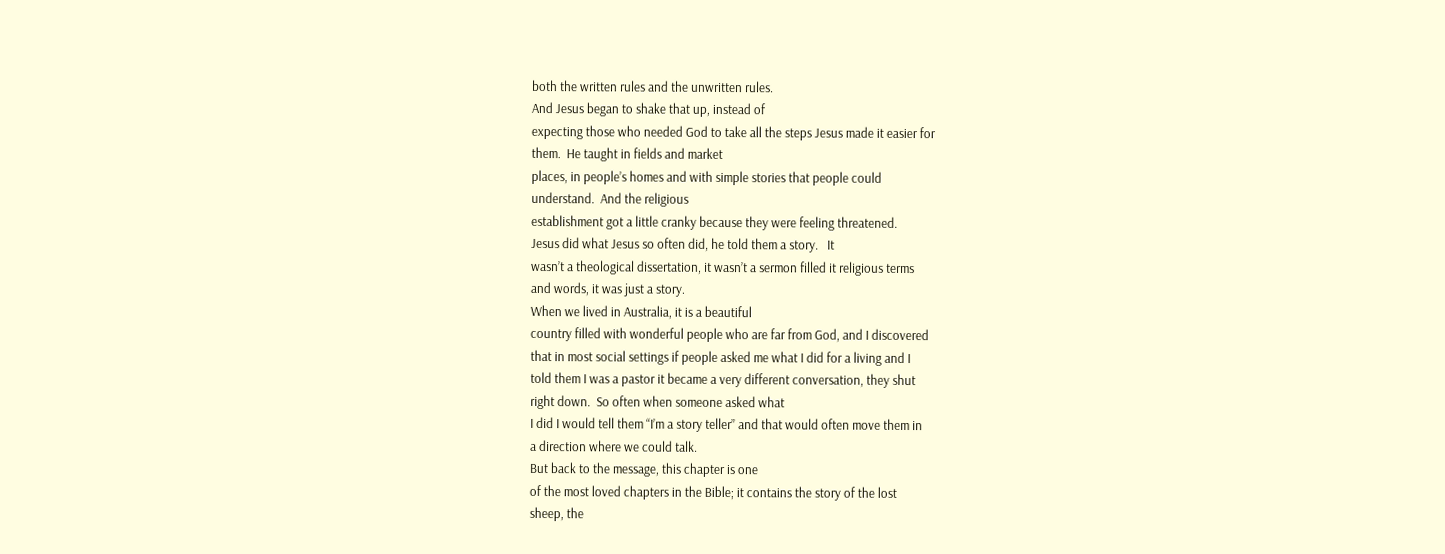both the written rules and the unwritten rules.
And Jesus began to shake that up, instead of
expecting those who needed God to take all the steps Jesus made it easier for
them.  He taught in fields and market
places, in people’s homes and with simple stories that people could
understand.  And the religious
establishment got a little cranky because they were feeling threatened.
Jesus did what Jesus so often did, he told them a story.   It
wasn’t a theological dissertation, it wasn’t a sermon filled it religious terms
and words, it was just a story.
When we lived in Australia, it is a beautiful
country filled with wonderful people who are far from God, and I discovered
that in most social settings if people asked me what I did for a living and I
told them I was a pastor it became a very different conversation, they shut
right down.  So often when someone asked what
I did I would tell them “I’m a story teller” and that would often move them in
a direction where we could talk.
But back to the message, this chapter is one
of the most loved chapters in the Bible; it contains the story of the lost
sheep, the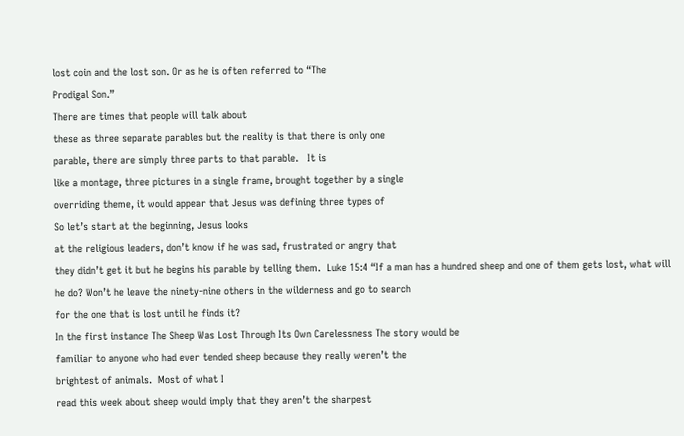lost coin and the lost son. Or as he is often referred to “The
Prodigal Son.”
There are times that people will talk about
these as three separate parables but the reality is that there is only one
parable, there are simply three parts to that parable.   It is
like a montage, three pictures in a single frame, brought together by a single
overriding theme, it would appear that Jesus was defining three types of
So let’s start at the beginning, Jesus looks
at the religious leaders, don’t know if he was sad, frustrated or angry that
they didn’t get it but he begins his parable by telling them.  Luke 15:4 “If a man has a hundred sheep and one of them gets lost, what will
he do? Won’t he leave the ninety-nine others in the wilderness and go to search
for the one that is lost until he finds it?
In the first instance The Sheep Was Lost Through Its Own Carelessness The story would be
familiar to anyone who had ever tended sheep because they really weren’t the
brightest of animals.  Most of what I
read this week about sheep would imply that they aren’t the sharpest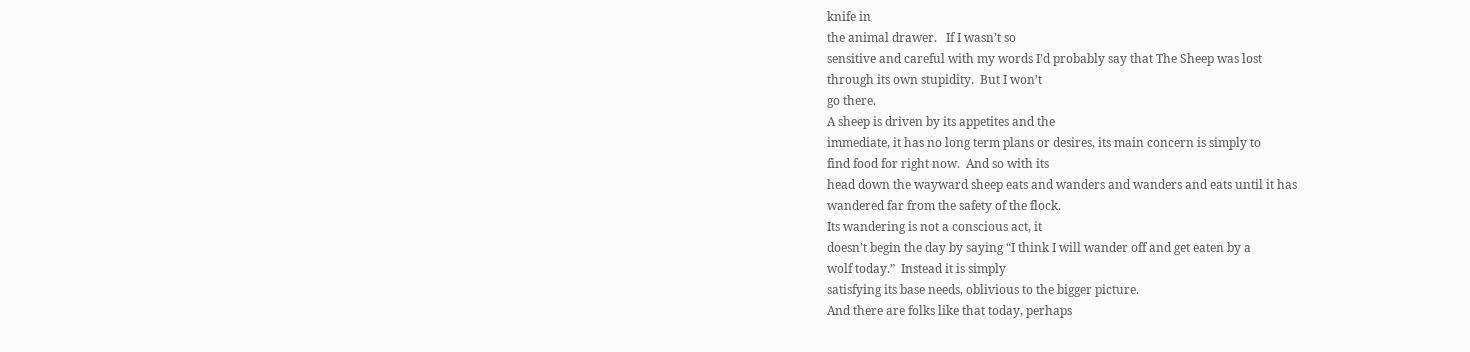knife in
the animal drawer.   If I wasn’t so
sensitive and careful with my words I’d probably say that The Sheep was lost
through its own stupidity.  But I won’t
go there.
A sheep is driven by its appetites and the
immediate, it has no long term plans or desires, its main concern is simply to
find food for right now.  And so with its
head down the wayward sheep eats and wanders and wanders and eats until it has
wandered far from the safety of the flock.
Its wandering is not a conscious act, it
doesn’t begin the day by saying “I think I will wander off and get eaten by a
wolf today.”  Instead it is simply
satisfying its base needs, oblivious to the bigger picture.
And there are folks like that today, perhaps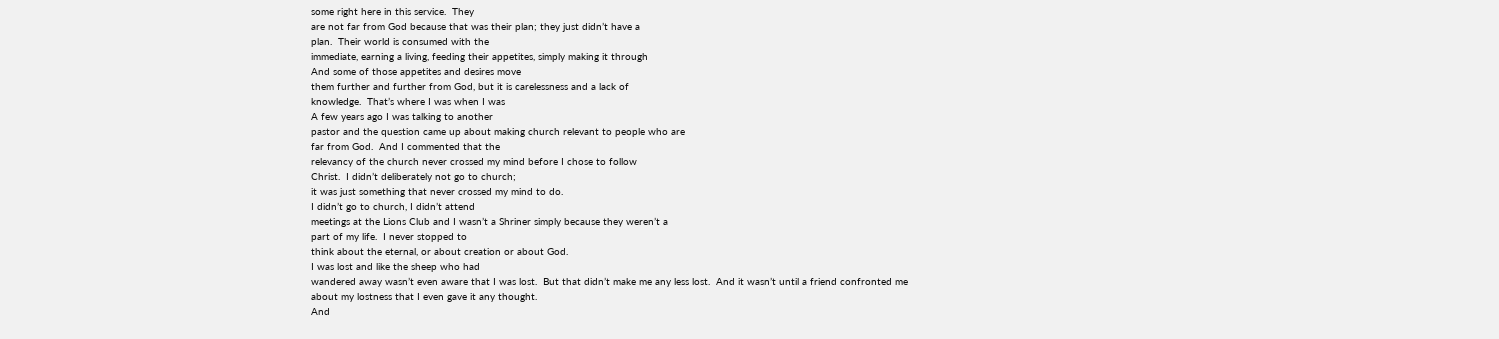some right here in this service.  They
are not far from God because that was their plan; they just didn’t have a
plan.  Their world is consumed with the
immediate, earning a living, feeding their appetites, simply making it through
And some of those appetites and desires move
them further and further from God, but it is carelessness and a lack of
knowledge.  That’s where I was when I was
A few years ago I was talking to another
pastor and the question came up about making church relevant to people who are
far from God.  And I commented that the
relevancy of the church never crossed my mind before I chose to follow
Christ.  I didn’t deliberately not go to church;
it was just something that never crossed my mind to do.
I didn’t go to church, I didn’t attend
meetings at the Lions Club and I wasn’t a Shriner simply because they weren’t a
part of my life.  I never stopped to
think about the eternal, or about creation or about God.
I was lost and like the sheep who had
wandered away wasn’t even aware that I was lost.  But that didn’t make me any less lost.  And it wasn’t until a friend confronted me
about my lostness that I even gave it any thought.
And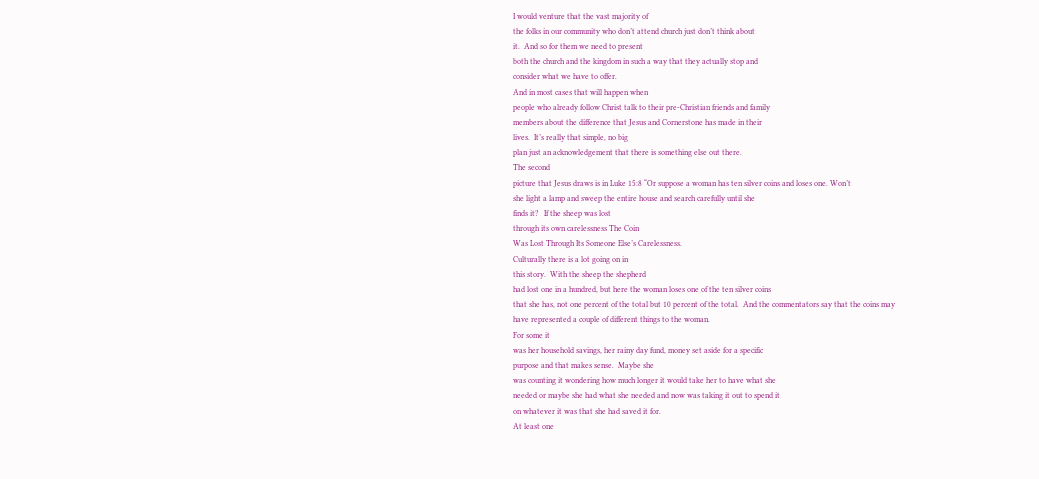I would venture that the vast majority of
the folks in our community who don’t attend church just don’t think about
it.  And so for them we need to present
both the church and the kingdom in such a way that they actually stop and
consider what we have to offer.
And in most cases that will happen when
people who already follow Christ talk to their pre-Christian friends and family
members about the difference that Jesus and Cornerstone has made in their
lives.  It’s really that simple, no big
plan just an acknowledgement that there is something else out there.
The second
picture that Jesus draws is in Luke 15:8 “Or suppose a woman has ten silver coins and loses one. Won’t
she light a lamp and sweep the entire house and search carefully until she
finds it?   If the sheep was lost
through its own carelessness The Coin
Was Lost Through Its Someone Else’s Carelessness.
Culturally there is a lot going on in
this story.  With the sheep the shepherd
had lost one in a hundred, but here the woman loses one of the ten silver coins
that she has, not one percent of the total but 10 percent of the total.  And the commentators say that the coins may
have represented a couple of different things to the woman.
For some it
was her household savings, her rainy day fund, money set aside for a specific
purpose and that makes sense.  Maybe she
was counting it wondering how much longer it would take her to have what she
needed or maybe she had what she needed and now was taking it out to spend it
on whatever it was that she had saved it for.
At least one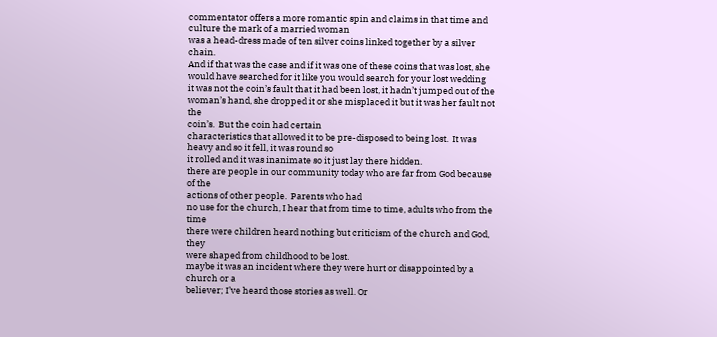commentator offers a more romantic spin and claims in that time and culture the mark of a married woman
was a head-dress made of ten silver coins linked together by a silver chain.
And if that was the case and if it was one of these coins that was lost, she
would have searched for it like you would search for your lost wedding
it was not the coin’s fault that it had been lost, it hadn’t jumped out of the
woman’s hand, she dropped it or she misplaced it but it was her fault not the
coin’s.  But the coin had certain
characteristics that allowed it to be pre-disposed to being lost.  It was heavy and so it fell, it was round so
it rolled and it was inanimate so it just lay there hidden.
there are people in our community today who are far from God because of the
actions of other people.  Parents who had
no use for the church, I hear that from time to time, adults who from the time
there were children heard nothing but criticism of the church and God, they
were shaped from childhood to be lost.
maybe it was an incident where they were hurt or disappointed by a church or a
believer; I’ve heard those stories as well. Or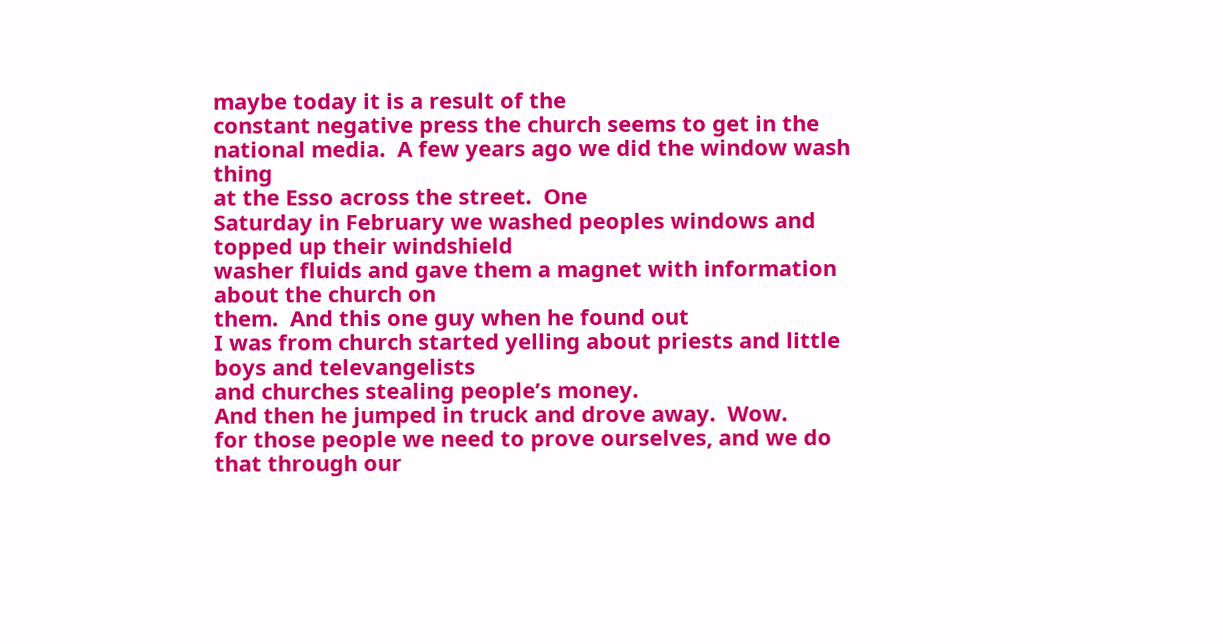maybe today it is a result of the
constant negative press the church seems to get in the national media.  A few years ago we did the window wash thing
at the Esso across the street.  One
Saturday in February we washed peoples windows and topped up their windshield
washer fluids and gave them a magnet with information about the church on
them.  And this one guy when he found out
I was from church started yelling about priests and little boys and televangelists
and churches stealing people’s money.
And then he jumped in truck and drove away.  Wow.
for those people we need to prove ourselves, and we do that through our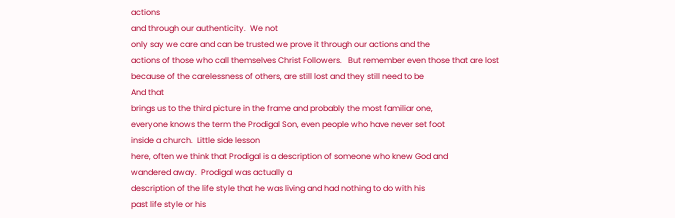actions
and through our authenticity.  We not
only say we care and can be trusted we prove it through our actions and the
actions of those who call themselves Christ Followers.   But remember even those that are lost
because of the carelessness of others, are still lost and they still need to be
And that
brings us to the third picture in the frame and probably the most familiar one,
everyone knows the term the Prodigal Son, even people who have never set foot
inside a church.  Little side lesson
here, often we think that Prodigal is a description of someone who knew God and
wandered away.  Prodigal was actually a
description of the life style that he was living and had nothing to do with his
past life style or his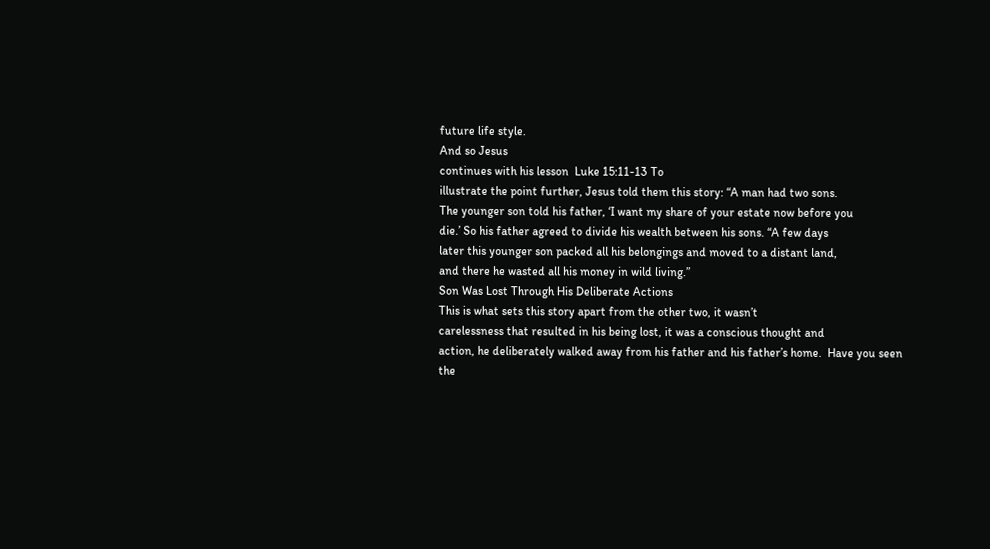future life style.
And so Jesus
continues with his lesson  Luke 15:11-13 To
illustrate the point further, Jesus told them this story: “A man had two sons.
The younger son told his father, ‘I want my share of your estate now before you
die.’ So his father agreed to divide his wealth between his sons. “A few days
later this younger son packed all his belongings and moved to a distant land,
and there he wasted all his money in wild living.”
Son Was Lost Through His Deliberate Actions
This is what sets this story apart from the other two, it wasn’t
carelessness that resulted in his being lost, it was a conscious thought and
action, he deliberately walked away from his father and his father’s home.  Have you seen the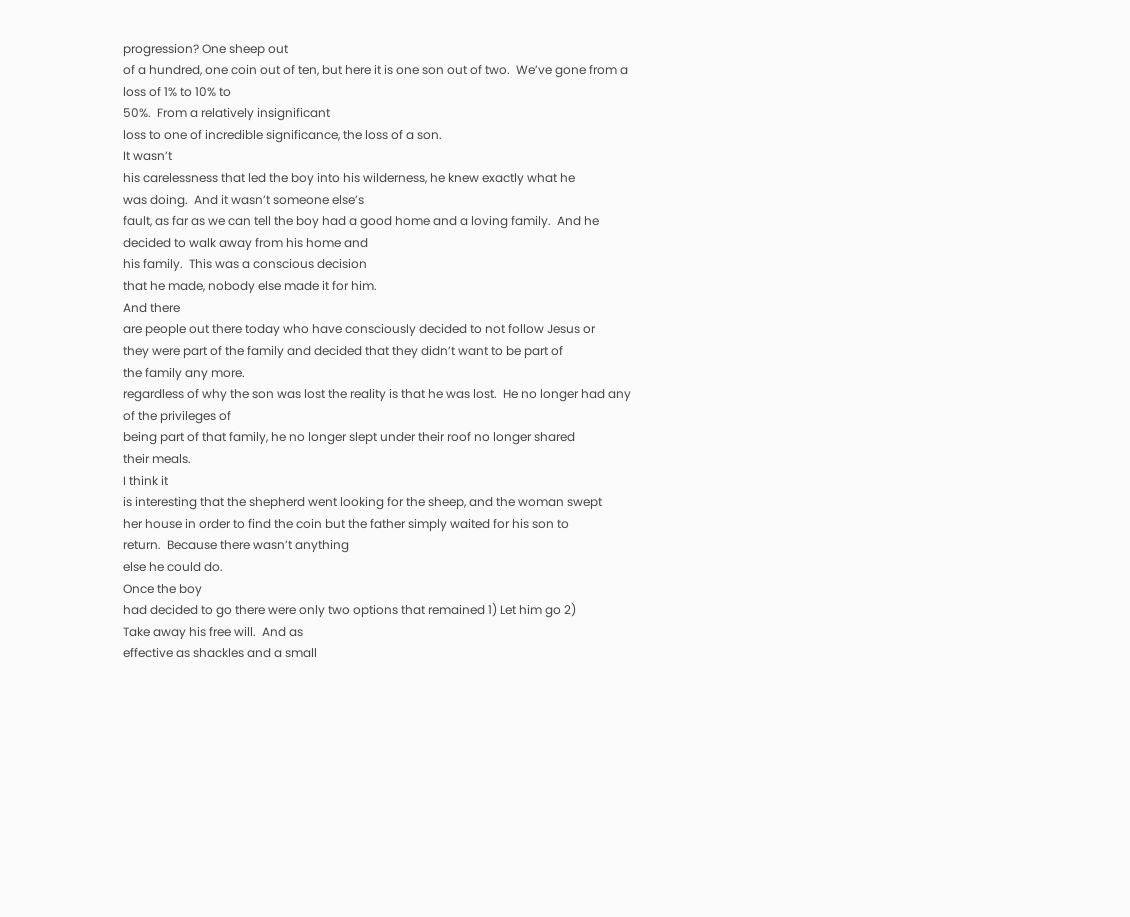progression? One sheep out
of a hundred, one coin out of ten, but here it is one son out of two.  We’ve gone from a loss of 1% to 10% to
50%.  From a relatively insignificant
loss to one of incredible significance, the loss of a son.
It wasn’t
his carelessness that led the boy into his wilderness, he knew exactly what he
was doing.  And it wasn’t someone else’s
fault, as far as we can tell the boy had a good home and a loving family.  And he decided to walk away from his home and
his family.  This was a conscious decision
that he made, nobody else made it for him.
And there
are people out there today who have consciously decided to not follow Jesus or
they were part of the family and decided that they didn’t want to be part of
the family any more.
regardless of why the son was lost the reality is that he was lost.  He no longer had any of the privileges of
being part of that family, he no longer slept under their roof no longer shared
their meals.
I think it
is interesting that the shepherd went looking for the sheep, and the woman swept
her house in order to find the coin but the father simply waited for his son to
return.  Because there wasn’t anything
else he could do.
Once the boy
had decided to go there were only two options that remained 1) Let him go 2)
Take away his free will.  And as
effective as shackles and a small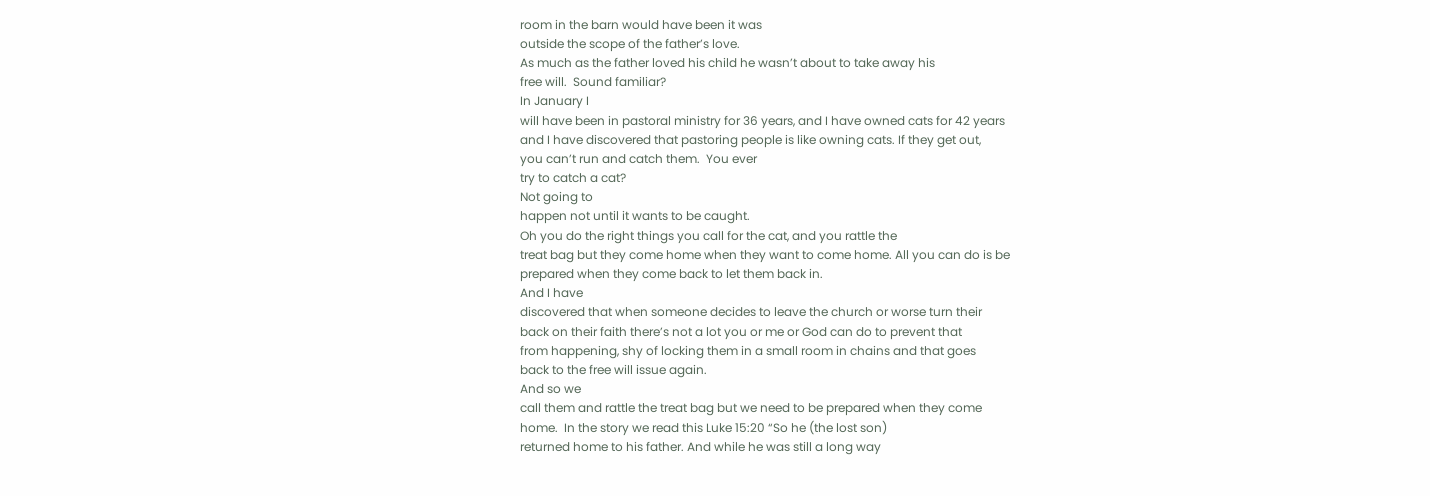room in the barn would have been it was
outside the scope of the father’s love.
As much as the father loved his child he wasn’t about to take away his
free will.  Sound familiar?
In January I
will have been in pastoral ministry for 36 years, and I have owned cats for 42 years
and I have discovered that pastoring people is like owning cats. If they get out,
you can’t run and catch them.  You ever
try to catch a cat?
Not going to
happen not until it wants to be caught.
Oh you do the right things you call for the cat, and you rattle the
treat bag but they come home when they want to come home. All you can do is be
prepared when they come back to let them back in.
And I have
discovered that when someone decides to leave the church or worse turn their
back on their faith there’s not a lot you or me or God can do to prevent that
from happening, shy of locking them in a small room in chains and that goes
back to the free will issue again.
And so we
call them and rattle the treat bag but we need to be prepared when they come
home.  In the story we read this Luke 15:20 “So he (the lost son)
returned home to his father. And while he was still a long way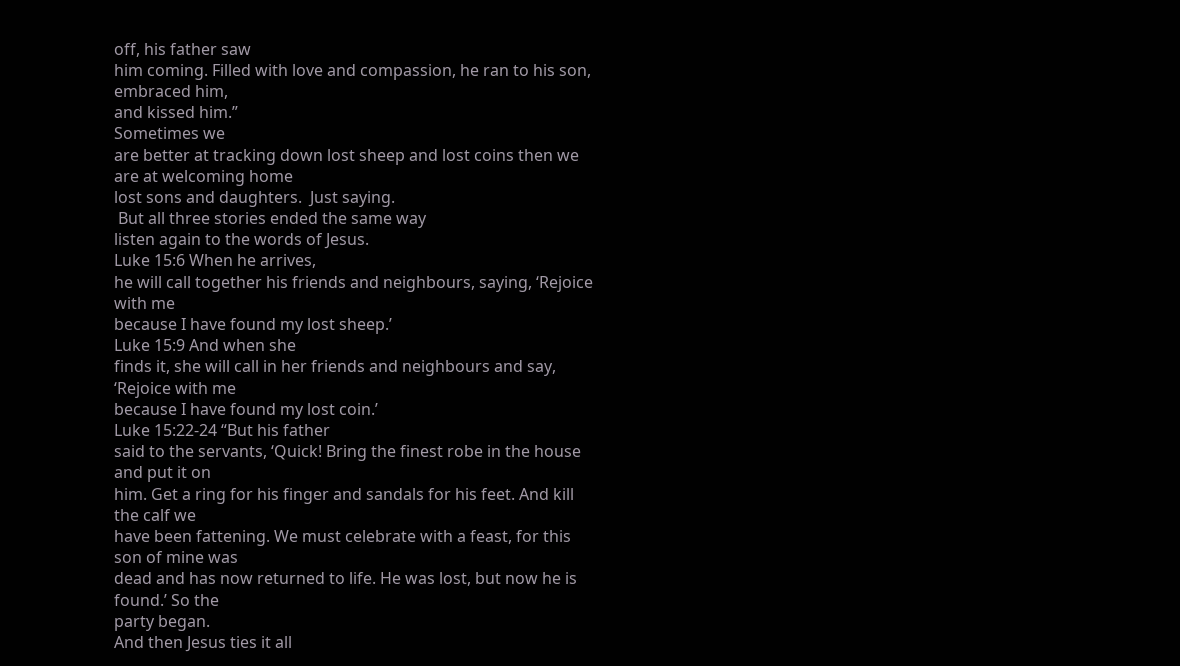off, his father saw
him coming. Filled with love and compassion, he ran to his son, embraced him,
and kissed him.”
Sometimes we
are better at tracking down lost sheep and lost coins then we are at welcoming home
lost sons and daughters.  Just saying.
 But all three stories ended the same way
listen again to the words of Jesus.
Luke 15:6 When he arrives,
he will call together his friends and neighbours, saying, ‘Rejoice with me
because I have found my lost sheep.’
Luke 15:9 And when she
finds it, she will call in her friends and neighbours and say, ‘Rejoice with me
because I have found my lost coin.’
Luke 15:22-24 “But his father
said to the servants, ‘Quick! Bring the finest robe in the house and put it on
him. Get a ring for his finger and sandals for his feet. And kill the calf we
have been fattening. We must celebrate with a feast, for this son of mine was
dead and has now returned to life. He was lost, but now he is found.’ So the
party began.
And then Jesus ties it all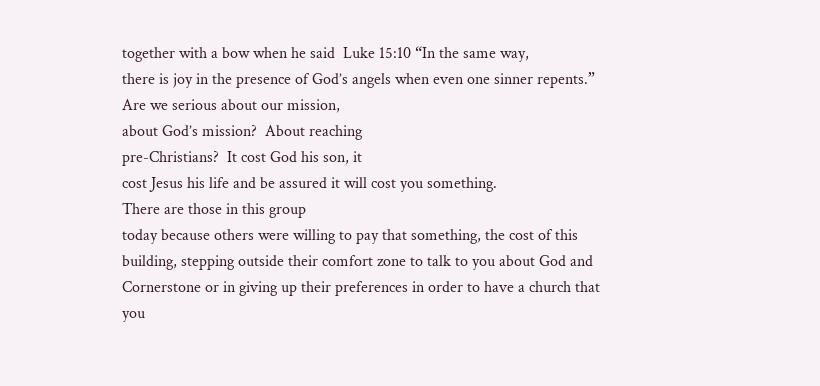together with a bow when he said  Luke 15:10 “In the same way,
there is joy in the presence of God’s angels when even one sinner repents.”
Are we serious about our mission,
about God’s mission?  About reaching
pre-Christians?  It cost God his son, it
cost Jesus his life and be assured it will cost you something.
There are those in this group
today because others were willing to pay that something, the cost of this
building, stepping outside their comfort zone to talk to you about God and
Cornerstone or in giving up their preferences in order to have a church that
you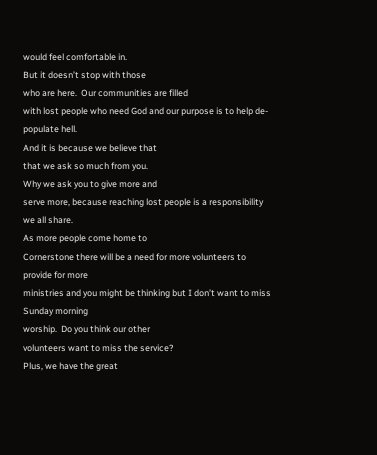would feel comfortable in.
But it doesn’t stop with those
who are here.  Our communities are filled
with lost people who need God and our purpose is to help de-populate hell.
And it is because we believe that
that we ask so much from you.
Why we ask you to give more and
serve more, because reaching lost people is a responsibility we all share.
As more people come home to
Cornerstone there will be a need for more volunteers to provide for more
ministries and you might be thinking but I don’t want to miss Sunday morning
worship.  Do you think our other
volunteers want to miss the service?
Plus, we have the great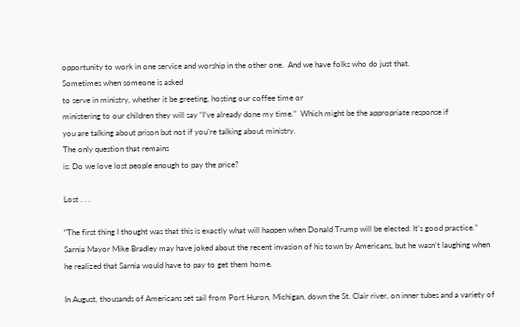opportunity to work in one service and worship in the other one.  And we have folks who do just that.
Sometimes when someone is asked
to serve in ministry, whether it be greeting, hosting our coffee time or
ministering to our children they will say “I’ve already done my time.”  Which might be the appropriate response if
you are talking about prison but not if you’re talking about ministry.
The only question that remains
is: Do we love lost people enough to pay the price?

Lost . . .

“The first thing I thought was that this is exactly what will happen when Donald Trump will be elected: It’s good practice.” Sarnia Mayor Mike Bradley may have joked about the recent invasion of his town by Americans, but he wasn’t laughing when he realized that Sarnia would have to pay to get them home.

In August, thousands of Americans set sail from Port Huron, Michigan, down the St. Clair river, on inner tubes and a variety of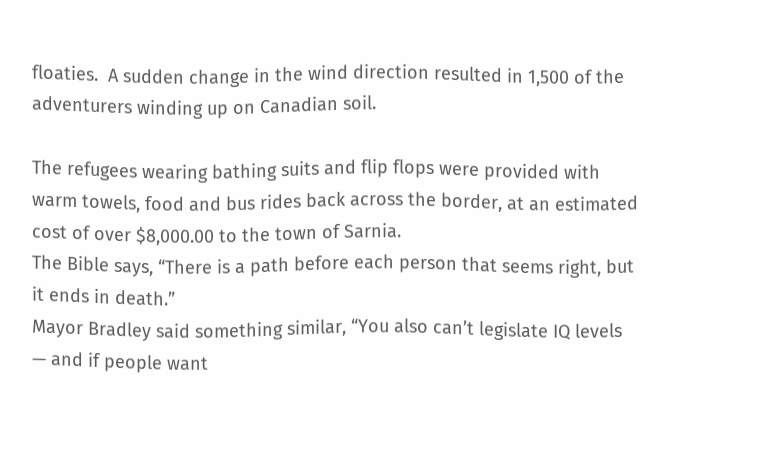floaties.  A sudden change in the wind direction resulted in 1,500 of the adventurers winding up on Canadian soil.

The refugees wearing bathing suits and flip flops were provided with warm towels, food and bus rides back across the border, at an estimated cost of over $8,000.00 to the town of Sarnia.
The Bible says, “There is a path before each person that seems right, but it ends in death.”
Mayor Bradley said something similar, “You also can’t legislate IQ levels — and if people want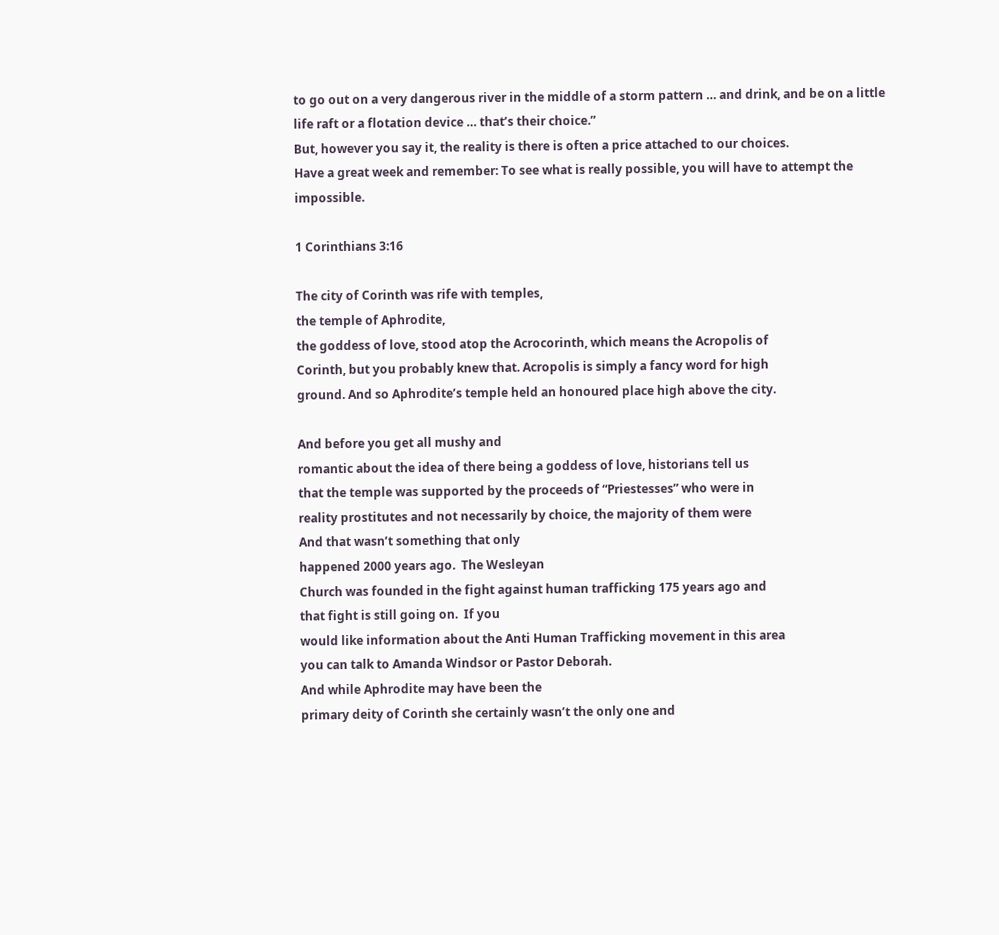to go out on a very dangerous river in the middle of a storm pattern … and drink, and be on a little life raft or a flotation device … that’s their choice.”
But, however you say it, the reality is there is often a price attached to our choices.
Have a great week and remember: To see what is really possible, you will have to attempt the impossible.

1 Corinthians 3:16

The city of Corinth was rife with temples,
the temple of Aphrodite,
the goddess of love, stood atop the Acrocorinth, which means the Acropolis of
Corinth, but you probably knew that. Acropolis is simply a fancy word for high
ground. And so Aphrodite’s temple held an honoured place high above the city.

And before you get all mushy and
romantic about the idea of there being a goddess of love, historians tell us
that the temple was supported by the proceeds of “Priestesses” who were in
reality prostitutes and not necessarily by choice, the majority of them were
And that wasn’t something that only
happened 2000 years ago.  The Wesleyan
Church was founded in the fight against human trafficking 175 years ago and
that fight is still going on.  If you
would like information about the Anti Human Trafficking movement in this area
you can talk to Amanda Windsor or Pastor Deborah.
And while Aphrodite may have been the
primary deity of Corinth she certainly wasn’t the only one and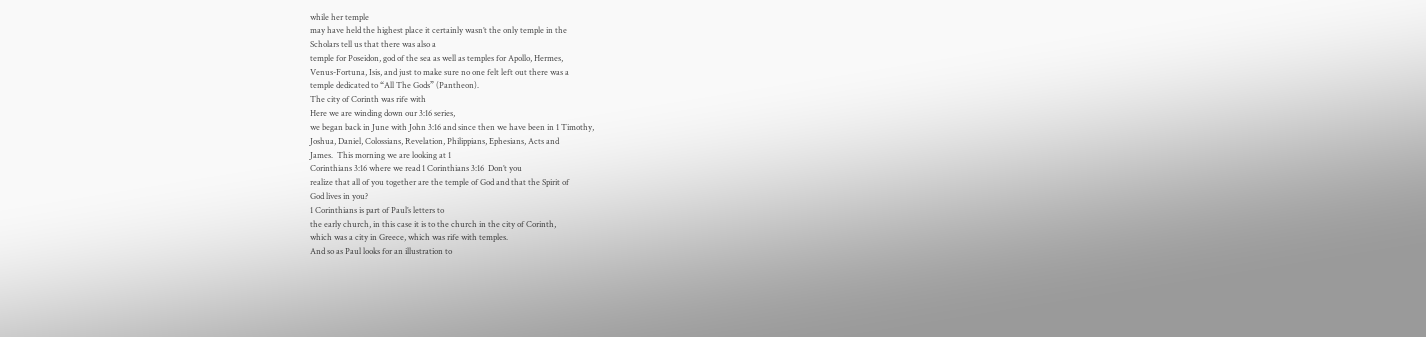while her temple
may have held the highest place it certainly wasn’t the only temple in the
Scholars tell us that there was also a
temple for Poseidon, god of the sea as well as temples for Apollo, Hermes,
Venus-Fortuna, Isis, and just to make sure no one felt left out there was a
temple dedicated to “All The Gods” (Pantheon).
The city of Corinth was rife with
Here we are winding down our 3:16 series,
we began back in June with John 3:16 and since then we have been in 1 Timothy,
Joshua, Daniel, Colossians, Revelation, Philippians, Ephesians, Acts and
James.  This morning we are looking at 1
Corinthians 3:16 where we read 1 Corinthians 3:16  Don’t you
realize that all of you together are the temple of God and that the Spirit of
God lives in you?
1 Corinthians is part of Paul’s letters to
the early church, in this case it is to the church in the city of Corinth,
which was a city in Greece, which was rife with temples.
And so as Paul looks for an illustration to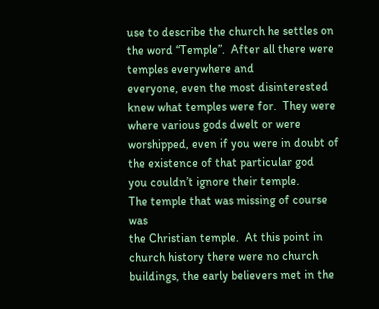use to describe the church he settles on the word “Temple”.  After all there were temples everywhere and
everyone, even the most disinterested knew what temples were for.  They were where various gods dwelt or were
worshipped, even if you were in doubt of the existence of that particular god
you couldn’t ignore their temple.
The temple that was missing of course was
the Christian temple.  At this point in
church history there were no church buildings, the early believers met in the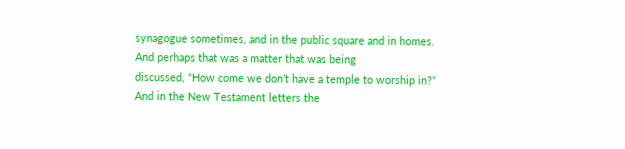synagogue sometimes, and in the public square and in homes.
And perhaps that was a matter that was being
discussed, “How come we don’t have a temple to worship in?”
And in the New Testament letters the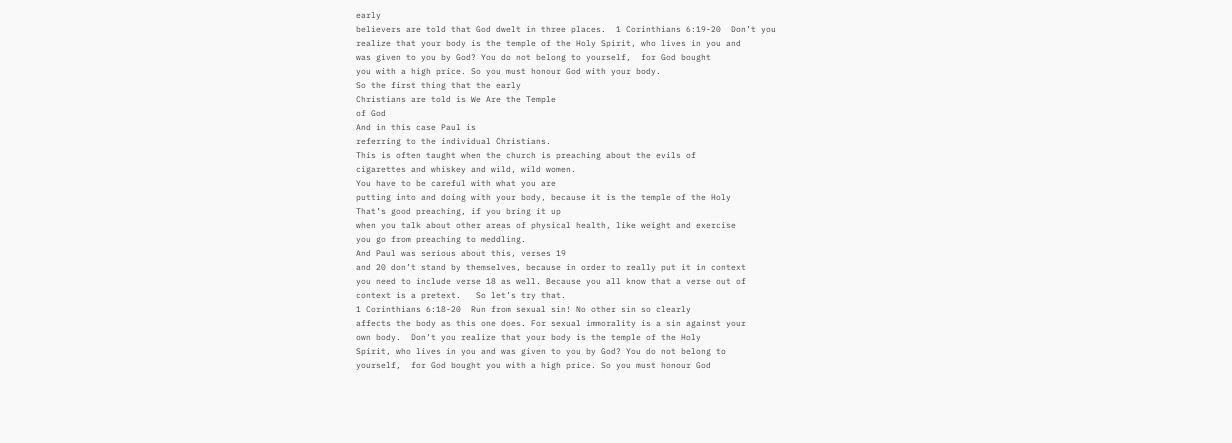early
believers are told that God dwelt in three places.  1 Corinthians 6:19-20  Don’t you
realize that your body is the temple of the Holy Spirit, who lives in you and
was given to you by God? You do not belong to yourself,  for God bought
you with a high price. So you must honour God with your body.
So the first thing that the early
Christians are told is We Are the Temple
of God
And in this case Paul is
referring to the individual Christians.
This is often taught when the church is preaching about the evils of
cigarettes and whiskey and wild, wild women.
You have to be careful with what you are
putting into and doing with your body, because it is the temple of the Holy
That’s good preaching, if you bring it up
when you talk about other areas of physical health, like weight and exercise
you go from preaching to meddling.
And Paul was serious about this, verses 19
and 20 don’t stand by themselves, because in order to really put it in context
you need to include verse 18 as well. Because you all know that a verse out of
context is a pretext.   So let’s try that.
1 Corinthians 6:18-20  Run from sexual sin! No other sin so clearly
affects the body as this one does. For sexual immorality is a sin against your
own body.  Don’t you realize that your body is the temple of the Holy
Spirit, who lives in you and was given to you by God? You do not belong to
yourself,  for God bought you with a high price. So you must honour God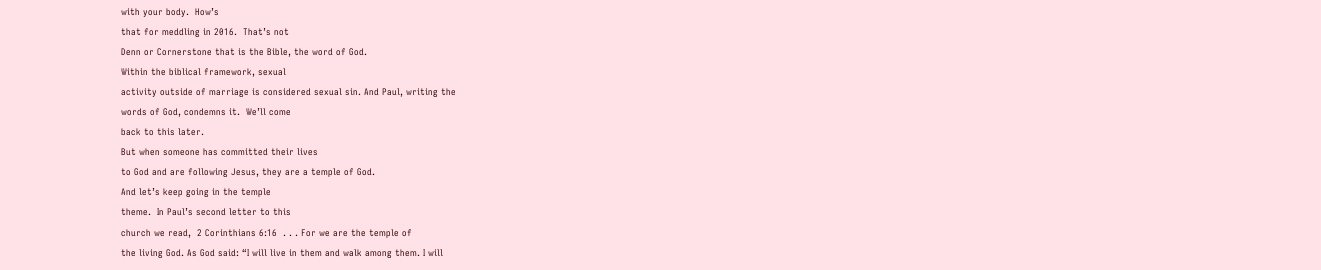with your body.  How’s
that for meddling in 2016.  That’s not
Denn or Cornerstone that is the Bible, the word of God.
Within the biblical framework, sexual
activity outside of marriage is considered sexual sin. And Paul, writing the
words of God, condemns it.  We’ll come
back to this later.
But when someone has committed their lives
to God and are following Jesus, they are a temple of God.
And let’s keep going in the temple
theme.  In Paul’s second letter to this
church we read,  2 Corinthians 6:16  . . . For we are the temple of
the living God. As God said: “I will live in them and walk among them. I will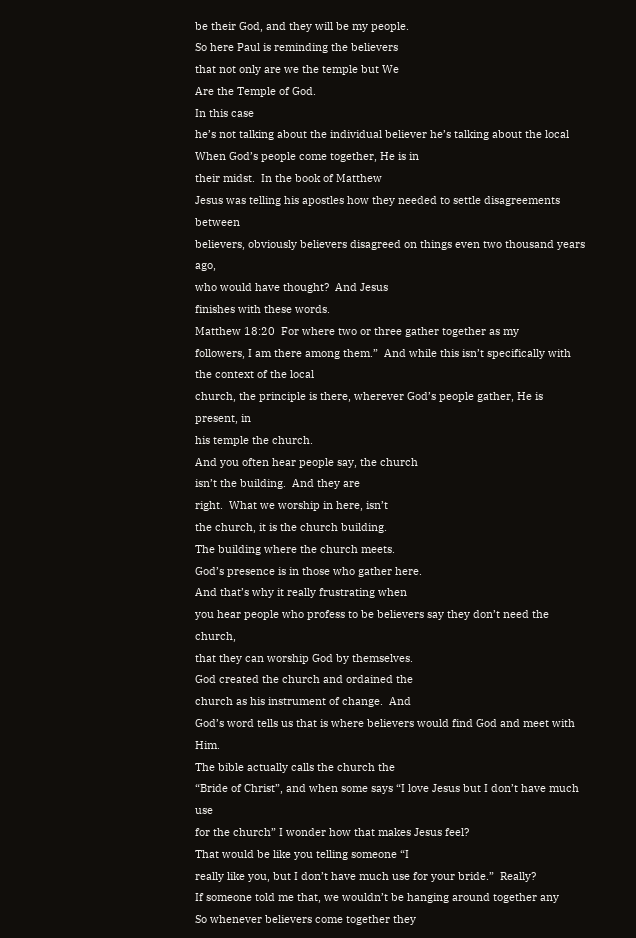be their God, and they will be my people.
So here Paul is reminding the believers
that not only are we the temple but We
Are the Temple of God.
In this case
he’s not talking about the individual believer he’s talking about the local
When God’s people come together, He is in
their midst.  In the book of Matthew
Jesus was telling his apostles how they needed to settle disagreements between
believers, obviously believers disagreed on things even two thousand years ago,
who would have thought?  And Jesus
finishes with these words.
Matthew 18:20  For where two or three gather together as my
followers, I am there among them.”  And while this isn’t specifically with the context of the local
church, the principle is there, wherever God’s people gather, He is present, in
his temple the church.
And you often hear people say, the church
isn’t the building.  And they are
right.  What we worship in here, isn’t
the church, it is the church building.
The building where the church meets.
God’s presence is in those who gather here.
And that’s why it really frustrating when
you hear people who profess to be believers say they don’t need the church,
that they can worship God by themselves.
God created the church and ordained the
church as his instrument of change.  And
God’s word tells us that is where believers would find God and meet with Him.
The bible actually calls the church the
“Bride of Christ”, and when some says “I love Jesus but I don’t have much use
for the church” I wonder how that makes Jesus feel?
That would be like you telling someone “I
really like you, but I don’t have much use for your bride.”  Really?
If someone told me that, we wouldn’t be hanging around together any
So whenever believers come together they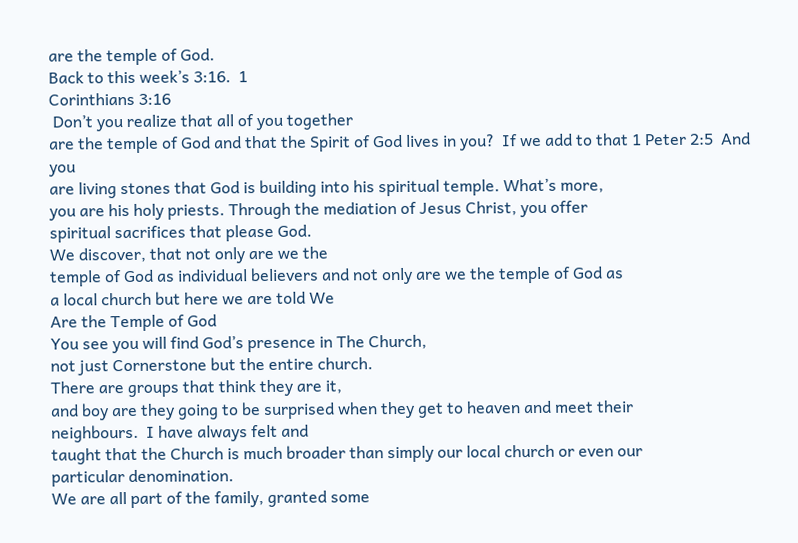are the temple of God.
Back to this week’s 3:16.  1
Corinthians 3:16
 Don’t you realize that all of you together
are the temple of God and that the Spirit of God lives in you?  If we add to that 1 Peter 2:5  And you
are living stones that God is building into his spiritual temple. What’s more,
you are his holy priests. Through the mediation of Jesus Christ, you offer
spiritual sacrifices that please God.
We discover, that not only are we the
temple of God as individual believers and not only are we the temple of God as
a local church but here we are told We
Are the Temple of God
You see you will find God’s presence in The Church,
not just Cornerstone but the entire church.
There are groups that think they are it,
and boy are they going to be surprised when they get to heaven and meet their
neighbours.  I have always felt and
taught that the Church is much broader than simply our local church or even our
particular denomination.
We are all part of the family, granted some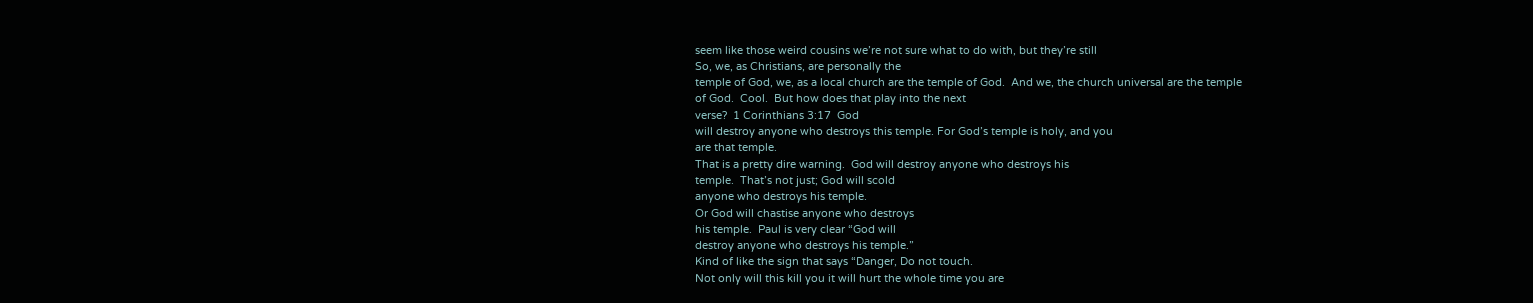seem like those weird cousins we’re not sure what to do with, but they’re still
So, we, as Christians, are personally the
temple of God, we, as a local church are the temple of God.  And we, the church universal are the temple
of God.  Cool.  But how does that play into the next
verse?  1 Corinthians 3:17  God
will destroy anyone who destroys this temple. For God’s temple is holy, and you
are that temple.
That is a pretty dire warning.  God will destroy anyone who destroys his
temple.  That’s not just; God will scold
anyone who destroys his temple.
Or God will chastise anyone who destroys
his temple.  Paul is very clear “God will
destroy anyone who destroys his temple.”
Kind of like the sign that says “Danger, Do not touch.
Not only will this kill you it will hurt the whole time you are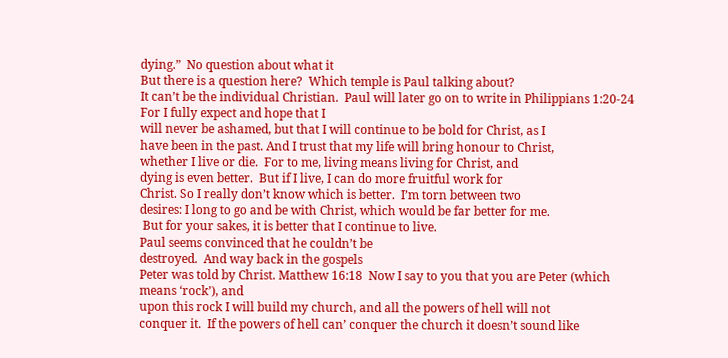dying.”  No question about what it
But there is a question here?  Which temple is Paul talking about?
It can’t be the individual Christian.  Paul will later go on to write in Philippians 1:20-24  For I fully expect and hope that I
will never be ashamed, but that I will continue to be bold for Christ, as I
have been in the past. And I trust that my life will bring honour to Christ,
whether I live or die.  For to me, living means living for Christ, and
dying is even better.  But if I live, I can do more fruitful work for
Christ. So I really don’t know which is better.  I’m torn between two
desires: I long to go and be with Christ, which would be far better for me.
 But for your sakes, it is better that I continue to live.
Paul seems convinced that he couldn’t be
destroyed.  And way back in the gospels
Peter was told by Christ. Matthew 16:18  Now I say to you that you are Peter (which means ‘rock’), and
upon this rock I will build my church, and all the powers of hell will not
conquer it.  If the powers of hell can’ conquer the church it doesn’t sound like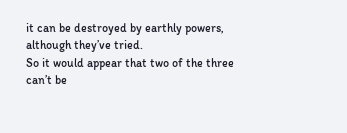it can be destroyed by earthly powers, although they’ve tried.
So it would appear that two of the three
can’t be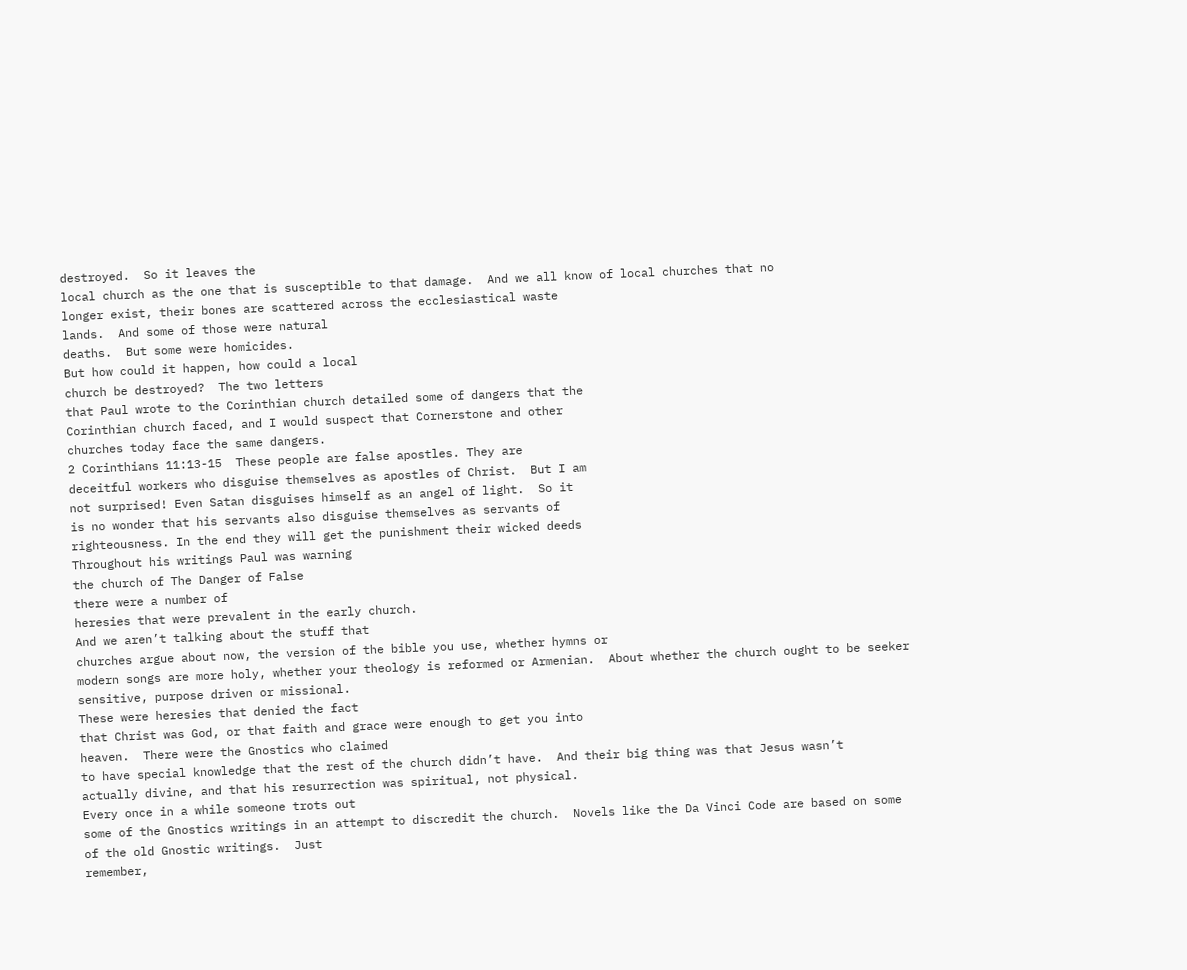destroyed.  So it leaves the
local church as the one that is susceptible to that damage.  And we all know of local churches that no
longer exist, their bones are scattered across the ecclesiastical waste
lands.  And some of those were natural
deaths.  But some were homicides.
But how could it happen, how could a local
church be destroyed?  The two letters
that Paul wrote to the Corinthian church detailed some of dangers that the
Corinthian church faced, and I would suspect that Cornerstone and other
churches today face the same dangers.
2 Corinthians 11:13-15  These people are false apostles. They are
deceitful workers who disguise themselves as apostles of Christ.  But I am
not surprised! Even Satan disguises himself as an angel of light.  So it
is no wonder that his servants also disguise themselves as servants of
righteousness. In the end they will get the punishment their wicked deeds
Throughout his writings Paul was warning
the church of The Danger of False
there were a number of
heresies that were prevalent in the early church.
And we aren’t talking about the stuff that
churches argue about now, the version of the bible you use, whether hymns or
modern songs are more holy, whether your theology is reformed or Armenian.  About whether the church ought to be seeker
sensitive, purpose driven or missional.
These were heresies that denied the fact
that Christ was God, or that faith and grace were enough to get you into
heaven.  There were the Gnostics who claimed
to have special knowledge that the rest of the church didn’t have.  And their big thing was that Jesus wasn’t
actually divine, and that his resurrection was spiritual, not physical.
Every once in a while someone trots out
some of the Gnostics writings in an attempt to discredit the church.  Novels like the Da Vinci Code are based on some
of the old Gnostic writings.  Just
remember,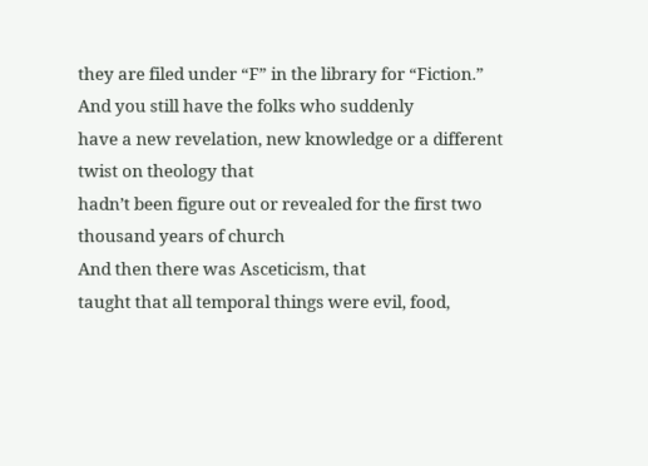they are filed under “F” in the library for “Fiction.”
And you still have the folks who suddenly
have a new revelation, new knowledge or a different twist on theology that
hadn’t been figure out or revealed for the first two thousand years of church
And then there was Asceticism, that
taught that all temporal things were evil, food,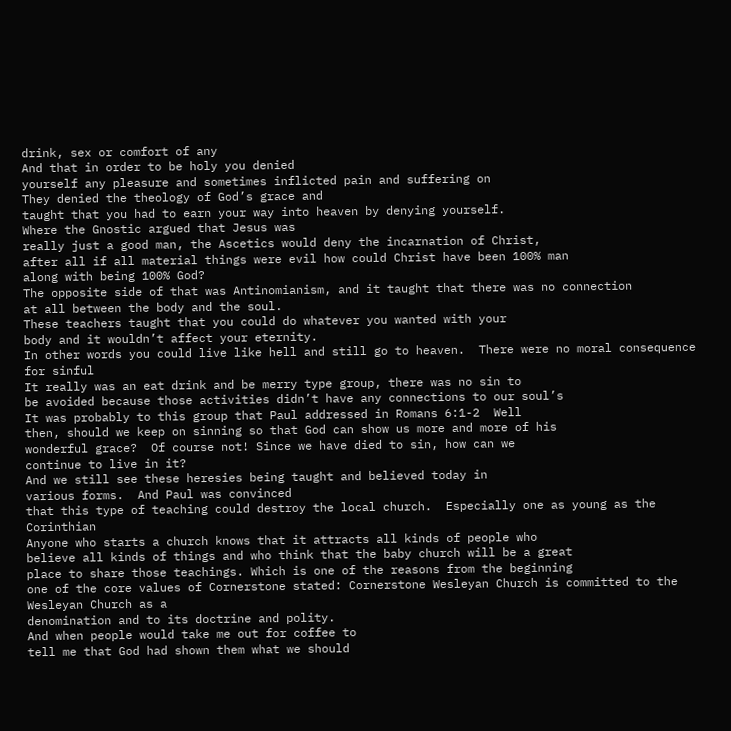drink, sex or comfort of any
And that in order to be holy you denied
yourself any pleasure and sometimes inflicted pain and suffering on
They denied the theology of God’s grace and
taught that you had to earn your way into heaven by denying yourself.
Where the Gnostic argued that Jesus was
really just a good man, the Ascetics would deny the incarnation of Christ,
after all if all material things were evil how could Christ have been 100% man
along with being 100% God?
The opposite side of that was Antinomianism, and it taught that there was no connection
at all between the body and the soul.
These teachers taught that you could do whatever you wanted with your
body and it wouldn’t affect your eternity.
In other words you could live like hell and still go to heaven.  There were no moral consequence for sinful
It really was an eat drink and be merry type group, there was no sin to
be avoided because those activities didn’t have any connections to our soul’s
It was probably to this group that Paul addressed in Romans 6:1-2  Well
then, should we keep on sinning so that God can show us more and more of his
wonderful grace?  Of course not! Since we have died to sin, how can we
continue to live in it?
And we still see these heresies being taught and believed today in
various forms.  And Paul was convinced
that this type of teaching could destroy the local church.  Especially one as young as the Corinthian
Anyone who starts a church knows that it attracts all kinds of people who
believe all kinds of things and who think that the baby church will be a great
place to share those teachings. Which is one of the reasons from the beginning
one of the core values of Cornerstone stated: Cornerstone Wesleyan Church is committed to the Wesleyan Church as a
denomination and to its doctrine and polity.
And when people would take me out for coffee to
tell me that God had shown them what we should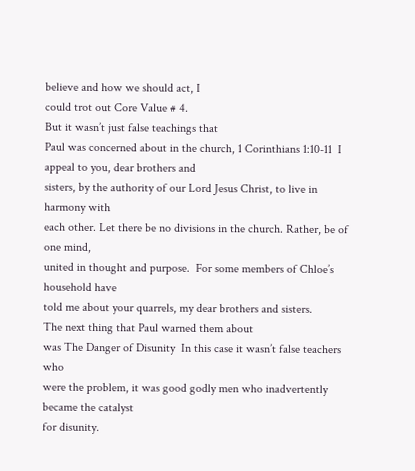believe and how we should act, I
could trot out Core Value # 4.
But it wasn’t just false teachings that
Paul was concerned about in the church, 1 Corinthians 1:10-11  I appeal to you, dear brothers and
sisters, by the authority of our Lord Jesus Christ, to live in harmony with
each other. Let there be no divisions in the church. Rather, be of one mind,
united in thought and purpose.  For some members of Chloe’s household have
told me about your quarrels, my dear brothers and sisters.
The next thing that Paul warned them about
was The Danger of Disunity  In this case it wasn’t false teachers who
were the problem, it was good godly men who inadvertently became the catalyst
for disunity.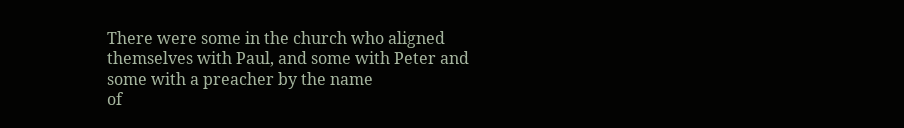There were some in the church who aligned
themselves with Paul, and some with Peter and some with a preacher by the name
of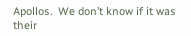Apollos.  We don’t know if it was
their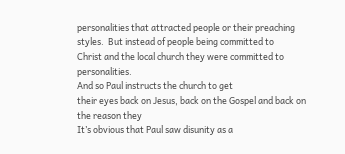personalities that attracted people or their preaching styles.  But instead of people being committed to
Christ and the local church they were committed to personalities.
And so Paul instructs the church to get
their eyes back on Jesus, back on the Gospel and back on the reason they
It’s obvious that Paul saw disunity as a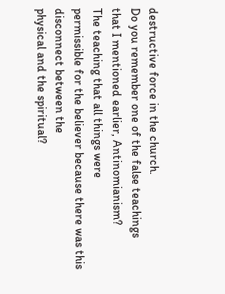destructive force in the church.
Do you remember one of the false teachings
that I mentioned earlier, Antinomianism?
The teaching that all things were
permissible for the believer because there was this disconnect between the
physical and the spiritual?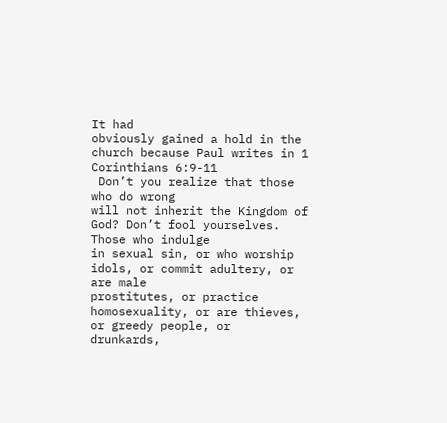It had
obviously gained a hold in the church because Paul writes in 1
Corinthians 6:9-11
 Don’t you realize that those who do wrong
will not inherit the Kingdom of God? Don’t fool yourselves. Those who indulge
in sexual sin, or who worship idols, or commit adultery, or are male
prostitutes, or practice homosexuality, or are thieves, or greedy people, or
drunkards,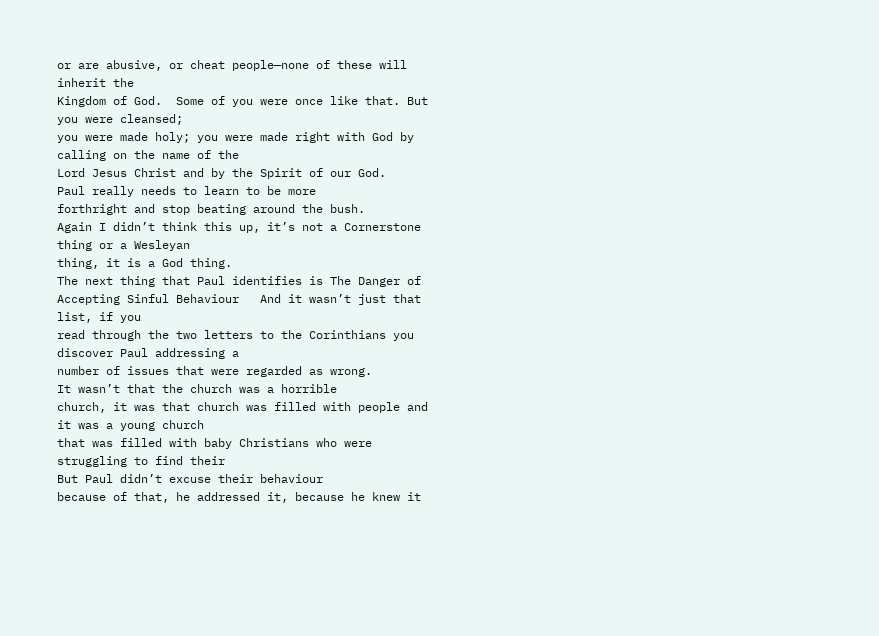or are abusive, or cheat people—none of these will inherit the
Kingdom of God.  Some of you were once like that. But you were cleansed;
you were made holy; you were made right with God by calling on the name of the
Lord Jesus Christ and by the Spirit of our God.
Paul really needs to learn to be more
forthright and stop beating around the bush.
Again I didn’t think this up, it’s not a Cornerstone thing or a Wesleyan
thing, it is a God thing.
The next thing that Paul identifies is The Danger of Accepting Sinful Behaviour   And it wasn’t just that list, if you
read through the two letters to the Corinthians you discover Paul addressing a
number of issues that were regarded as wrong.
It wasn’t that the church was a horrible
church, it was that church was filled with people and it was a young church
that was filled with baby Christians who were struggling to find their
But Paul didn’t excuse their behaviour
because of that, he addressed it, because he knew it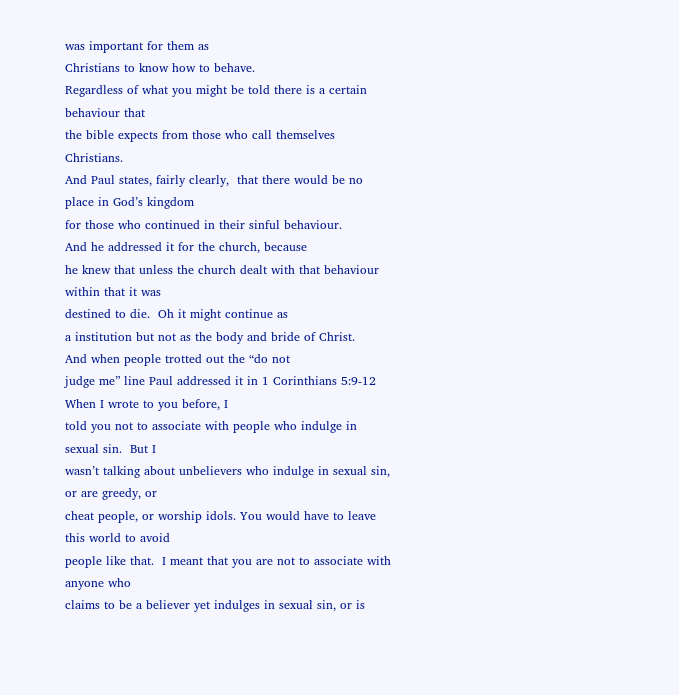was important for them as
Christians to know how to behave.
Regardless of what you might be told there is a certain behaviour that
the bible expects from those who call themselves Christians.
And Paul states, fairly clearly,  that there would be no place in God’s kingdom
for those who continued in their sinful behaviour.
And he addressed it for the church, because
he knew that unless the church dealt with that behaviour within that it was
destined to die.  Oh it might continue as
a institution but not as the body and bride of Christ.
And when people trotted out the “do not
judge me” line Paul addressed it in 1 Corinthians 5:9-12  When I wrote to you before, I
told you not to associate with people who indulge in sexual sin.  But I
wasn’t talking about unbelievers who indulge in sexual sin, or are greedy, or
cheat people, or worship idols. You would have to leave this world to avoid
people like that.  I meant that you are not to associate with anyone who
claims to be a believer yet indulges in sexual sin, or is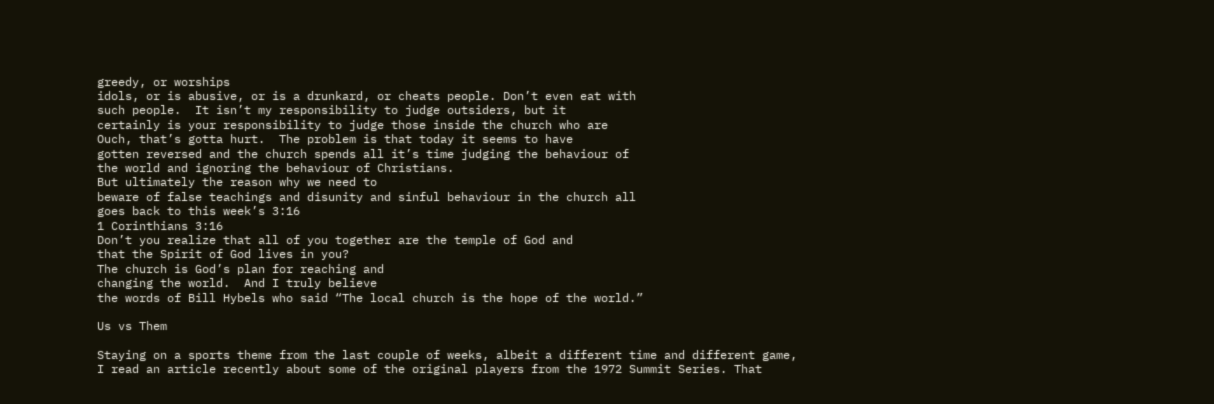greedy, or worships
idols, or is abusive, or is a drunkard, or cheats people. Don’t even eat with
such people.  It isn’t my responsibility to judge outsiders, but it
certainly is your responsibility to judge those inside the church who are
Ouch, that’s gotta hurt.  The problem is that today it seems to have
gotten reversed and the church spends all it’s time judging the behaviour of
the world and ignoring the behaviour of Christians.
But ultimately the reason why we need to
beware of false teachings and disunity and sinful behaviour in the church all
goes back to this week’s 3:16
1 Corinthians 3:16
Don’t you realize that all of you together are the temple of God and
that the Spirit of God lives in you?
The church is God’s plan for reaching and
changing the world.  And I truly believe
the words of Bill Hybels who said “The local church is the hope of the world.”

Us vs Them

Staying on a sports theme from the last couple of weeks, albeit a different time and different game,  I read an article recently about some of the original players from the 1972 Summit Series. That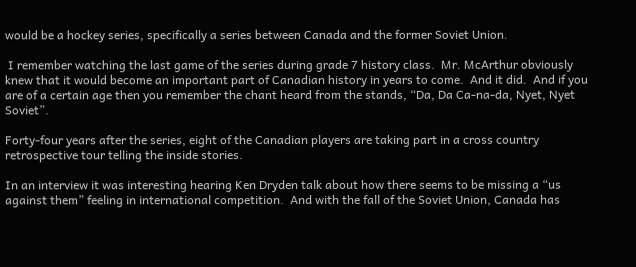would be a hockey series, specifically a series between Canada and the former Soviet Union.

 I remember watching the last game of the series during grade 7 history class.  Mr. McArthur obviously knew that it would become an important part of Canadian history in years to come.  And it did.  And if you are of a certain age then you remember the chant heard from the stands, “Da, Da Ca-na-da, Nyet, Nyet Soviet”.

Forty-four years after the series, eight of the Canadian players are taking part in a cross country retrospective tour telling the inside stories.

In an interview it was interesting hearing Ken Dryden talk about how there seems to be missing a “us against them” feeling in international competition.  And with the fall of the Soviet Union, Canada has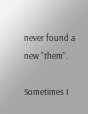never found a new “them”.

Sometimes I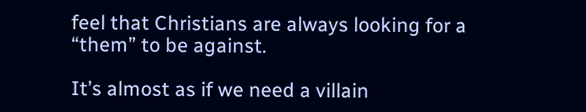feel that Christians are always looking for a “them” to be against.

It’s almost as if we need a villain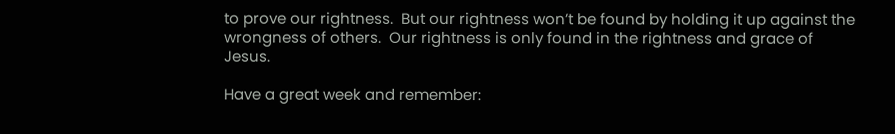to prove our rightness.  But our rightness won’t be found by holding it up against the wrongness of others.  Our rightness is only found in the rightness and grace of Jesus.

Have a great week and remember: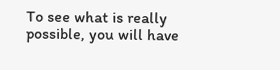To see what is really possible, you will have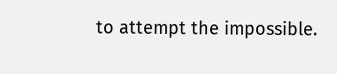to attempt the impossible.